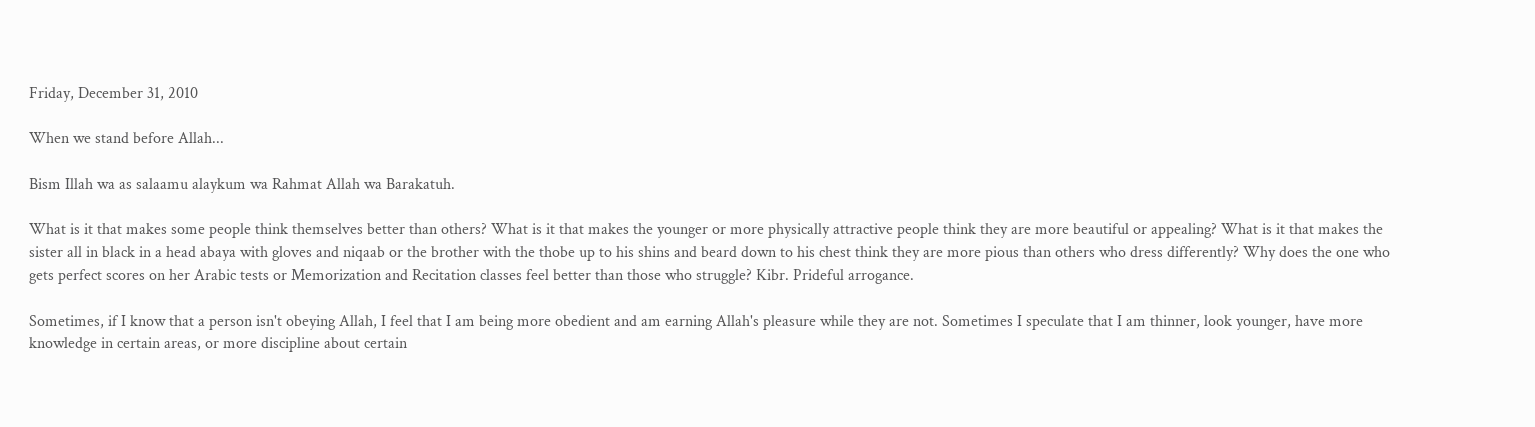Friday, December 31, 2010

When we stand before Allah...

Bism Illah wa as salaamu alaykum wa Rahmat Allah wa Barakatuh.

What is it that makes some people think themselves better than others? What is it that makes the younger or more physically attractive people think they are more beautiful or appealing? What is it that makes the sister all in black in a head abaya with gloves and niqaab or the brother with the thobe up to his shins and beard down to his chest think they are more pious than others who dress differently? Why does the one who gets perfect scores on her Arabic tests or Memorization and Recitation classes feel better than those who struggle? Kibr. Prideful arrogance.

Sometimes, if I know that a person isn't obeying Allah, I feel that I am being more obedient and am earning Allah's pleasure while they are not. Sometimes I speculate that I am thinner, look younger, have more knowledge in certain areas, or more discipline about certain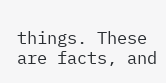things. These are facts, and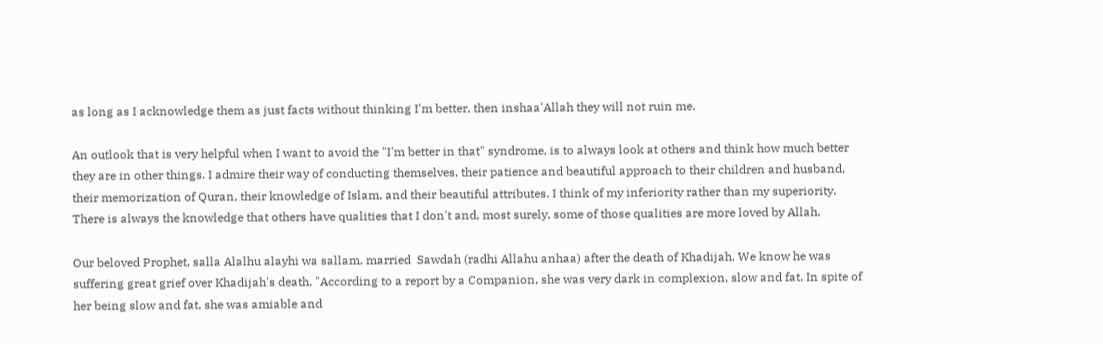as long as I acknowledge them as just facts without thinking I'm better, then inshaa'Allah they will not ruin me.

An outlook that is very helpful when I want to avoid the "I'm better in that" syndrome, is to always look at others and think how much better they are in other things. I admire their way of conducting themselves, their patience and beautiful approach to their children and husband, their memorization of Quran, their knowledge of Islam, and their beautiful attributes. I think of my inferiority rather than my superiority. There is always the knowledge that others have qualities that I don't and, most surely, some of those qualities are more loved by Allah.

Our beloved Prophet, salla Alalhu alayhi wa sallam, married  Sawdah (radhi Allahu anhaa) after the death of Khadijah. We know he was suffering great grief over Khadijah's death. "According to a report by a Companion, she was very dark in complexion, slow and fat. In spite of her being slow and fat, she was amiable and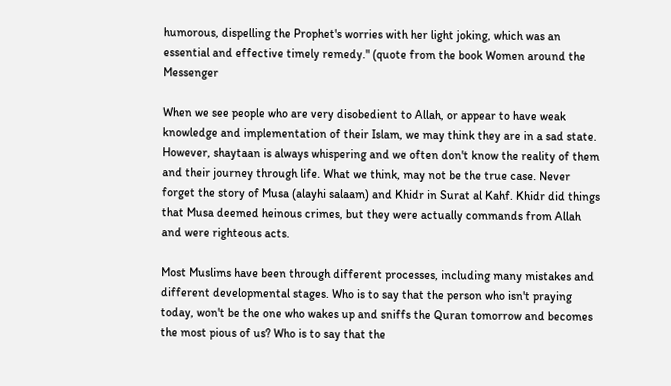humorous, dispelling the Prophet's worries with her light joking, which was an essential and effective timely remedy." (quote from the book Women around the Messenger

When we see people who are very disobedient to Allah, or appear to have weak knowledge and implementation of their Islam, we may think they are in a sad state. However, shaytaan is always whispering and we often don't know the reality of them and their journey through life. What we think, may not be the true case. Never forget the story of Musa (alayhi salaam) and Khidr in Surat al Kahf. Khidr did things that Musa deemed heinous crimes, but they were actually commands from Allah and were righteous acts.

Most Muslims have been through different processes, including many mistakes and different developmental stages. Who is to say that the person who isn't praying today, won't be the one who wakes up and sniffs the Quran tomorrow and becomes the most pious of us? Who is to say that the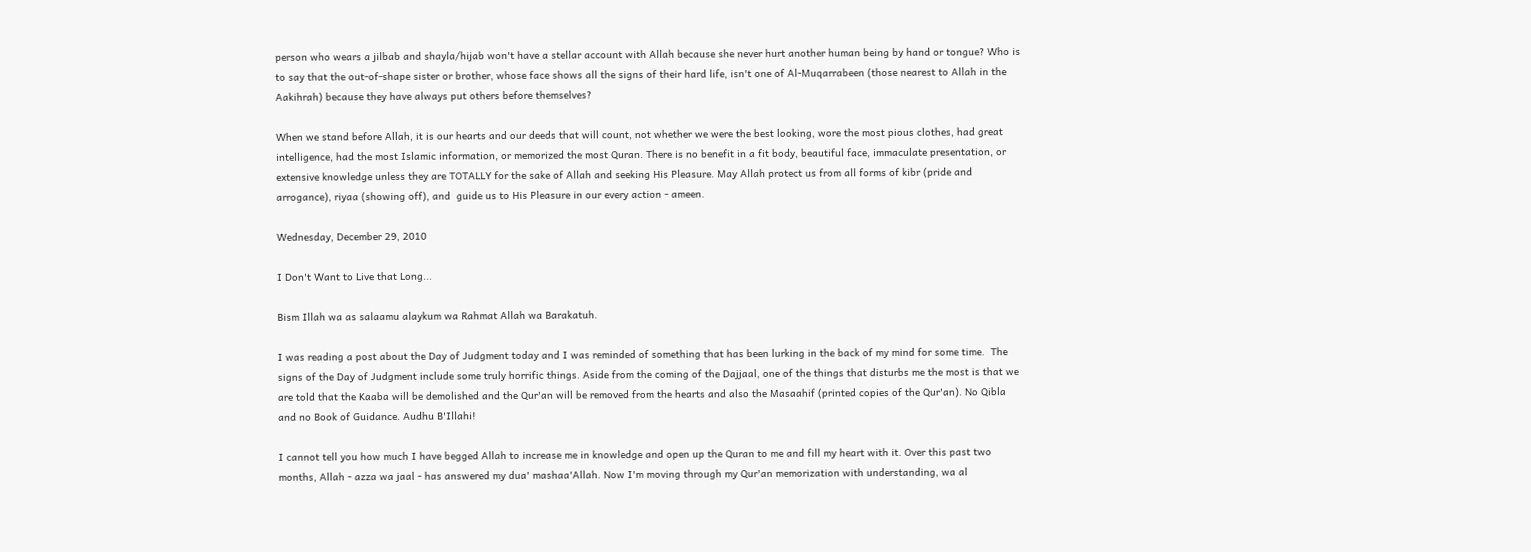person who wears a jilbab and shayla/hijab won't have a stellar account with Allah because she never hurt another human being by hand or tongue? Who is to say that the out-of-shape sister or brother, whose face shows all the signs of their hard life, isn't one of Al-Muqarrabeen (those nearest to Allah in the Aakihrah) because they have always put others before themselves?

When we stand before Allah, it is our hearts and our deeds that will count, not whether we were the best looking, wore the most pious clothes, had great intelligence, had the most Islamic information, or memorized the most Quran. There is no benefit in a fit body, beautiful face, immaculate presentation, or extensive knowledge unless they are TOTALLY for the sake of Allah and seeking His Pleasure. May Allah protect us from all forms of kibr (pride and arrogance), riyaa (showing off), and  guide us to His Pleasure in our every action - ameen.

Wednesday, December 29, 2010

I Don't Want to Live that Long...

Bism Illah wa as salaamu alaykum wa Rahmat Allah wa Barakatuh.

I was reading a post about the Day of Judgment today and I was reminded of something that has been lurking in the back of my mind for some time.  The signs of the Day of Judgment include some truly horrific things. Aside from the coming of the Dajjaal, one of the things that disturbs me the most is that we are told that the Kaaba will be demolished and the Qur'an will be removed from the hearts and also the Masaahif (printed copies of the Qur'an). No Qibla and no Book of Guidance. Audhu B'Illahi!

I cannot tell you how much I have begged Allah to increase me in knowledge and open up the Quran to me and fill my heart with it. Over this past two months, Allah - azza wa jaal - has answered my dua' mashaa'Allah. Now I'm moving through my Qur'an memorization with understanding, wa al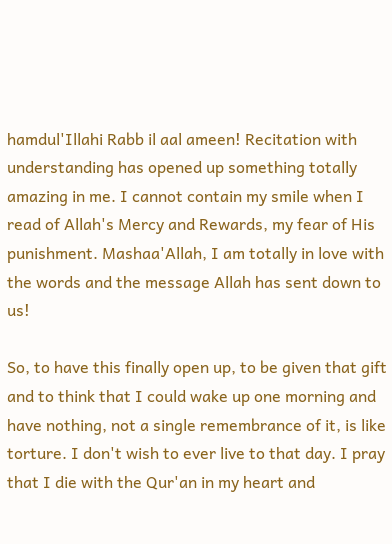hamdul'Illahi Rabb il aal ameen! Recitation with understanding has opened up something totally amazing in me. I cannot contain my smile when I read of Allah's Mercy and Rewards, my fear of His punishment. Mashaa'Allah, I am totally in love with the words and the message Allah has sent down to us!

So, to have this finally open up, to be given that gift and to think that I could wake up one morning and have nothing, not a single remembrance of it, is like torture. I don't wish to ever live to that day. I pray that I die with the Qur'an in my heart and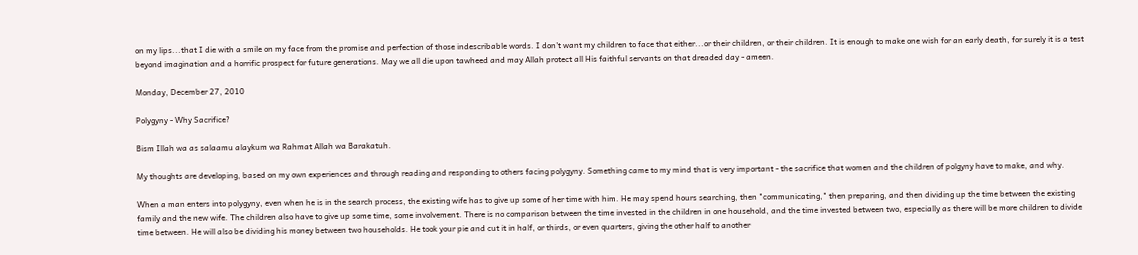on my lips...that I die with a smile on my face from the promise and perfection of those indescribable words. I don't want my children to face that either...or their children, or their children. It is enough to make one wish for an early death, for surely it is a test beyond imagination and a horrific prospect for future generations. May we all die upon tawheed and may Allah protect all His faithful servants on that dreaded day - ameen.

Monday, December 27, 2010

Polygyny - Why Sacrifice?

Bism Illah wa as salaamu alaykum wa Rahmat Allah wa Barakatuh.

My thoughts are developing, based on my own experiences and through reading and responding to others facing polygyny. Something came to my mind that is very important - the sacrifice that women and the children of polgyny have to make, and why.

When a man enters into polygyny, even when he is in the search process, the existing wife has to give up some of her time with him. He may spend hours searching, then "communicating," then preparing, and then dividing up the time between the existing family and the new wife. The children also have to give up some time, some involvement. There is no comparison between the time invested in the children in one household, and the time invested between two, especially as there will be more children to divide time between. He will also be dividing his money between two households. He took your pie and cut it in half, or thirds, or even quarters, giving the other half to another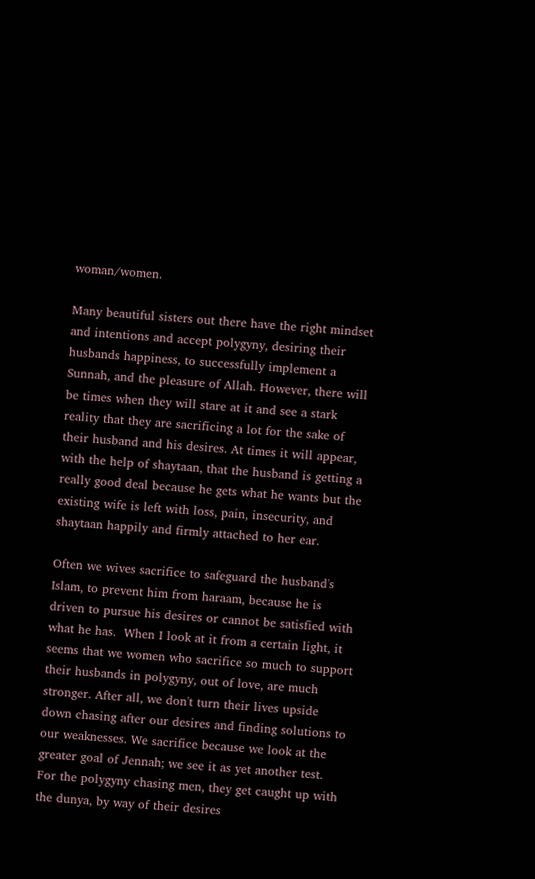woman/women.

Many beautiful sisters out there have the right mindset and intentions and accept polygyny, desiring their husbands happiness, to successfully implement a Sunnah, and the pleasure of Allah. However, there will be times when they will stare at it and see a stark reality that they are sacrificing a lot for the sake of their husband and his desires. At times it will appear, with the help of shaytaan, that the husband is getting a really good deal because he gets what he wants but the existing wife is left with loss, pain, insecurity, and shaytaan happily and firmly attached to her ear.

Often we wives sacrifice to safeguard the husband's Islam, to prevent him from haraam, because he is driven to pursue his desires or cannot be satisfied with what he has.  When I look at it from a certain light, it seems that we women who sacrifice so much to support their husbands in polygyny, out of love, are much stronger. After all, we don't turn their lives upside down chasing after our desires and finding solutions to our weaknesses. We sacrifice because we look at the greater goal of Jennah; we see it as yet another test. For the polygyny chasing men, they get caught up with the dunya, by way of their desires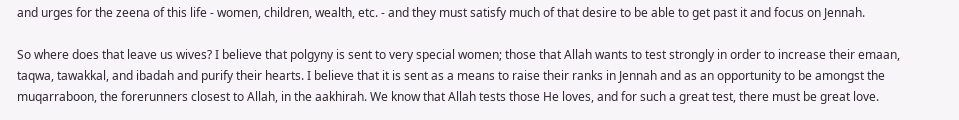and urges for the zeena of this life - women, children, wealth, etc. - and they must satisfy much of that desire to be able to get past it and focus on Jennah.

So where does that leave us wives? I believe that polgyny is sent to very special women; those that Allah wants to test strongly in order to increase their emaan, taqwa, tawakkal, and ibadah and purify their hearts. I believe that it is sent as a means to raise their ranks in Jennah and as an opportunity to be amongst the muqarraboon, the forerunners closest to Allah, in the aakhirah. We know that Allah tests those He loves, and for such a great test, there must be great love.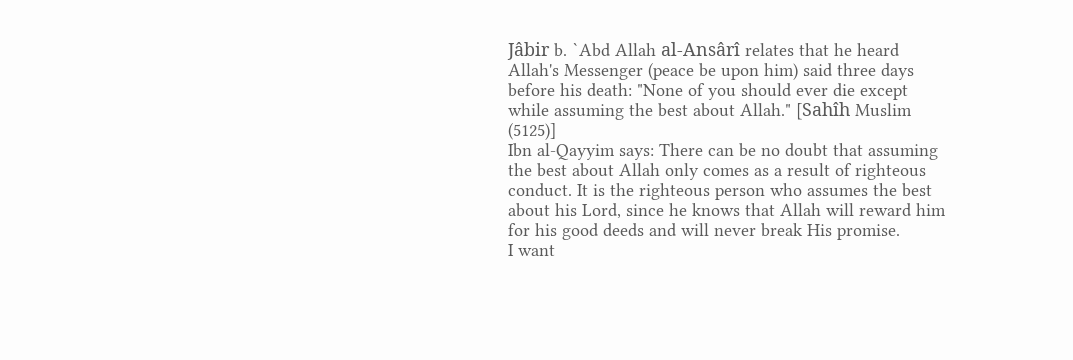Jâbir b. `Abd Allah al-Ansârî relates that he heard Allah's Messenger (peace be upon him) said three days before his death: "None of you should ever die except while assuming the best about Allah." [Sahîh Muslim (5125)]
Ibn al-Qayyim says: There can be no doubt that assuming the best about Allah only comes as a result of righteous conduct. It is the righteous person who assumes the best about his Lord, since he knows that Allah will reward him for his good deeds and will never break His promise.
I want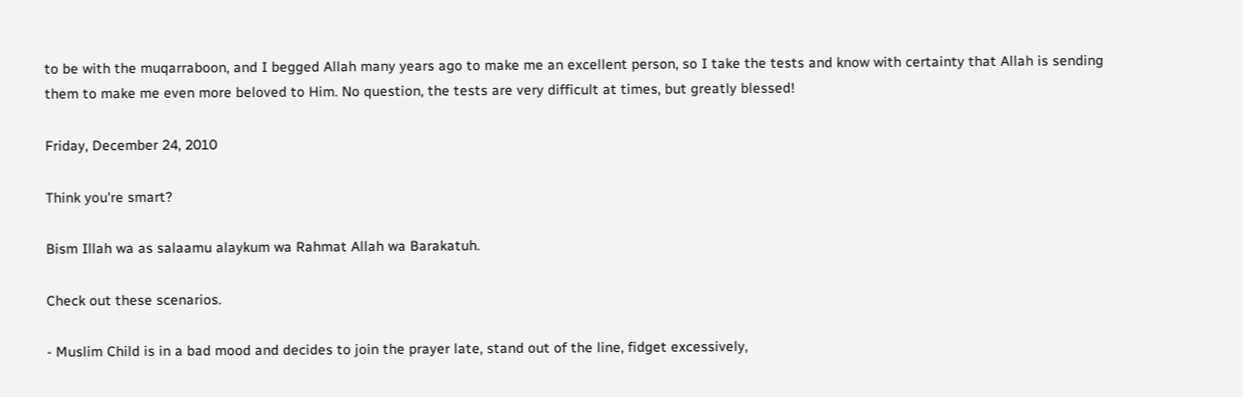to be with the muqarraboon, and I begged Allah many years ago to make me an excellent person, so I take the tests and know with certainty that Allah is sending them to make me even more beloved to Him. No question, the tests are very difficult at times, but greatly blessed!

Friday, December 24, 2010

Think you're smart?

Bism Illah wa as salaamu alaykum wa Rahmat Allah wa Barakatuh.

Check out these scenarios.

- Muslim Child is in a bad mood and decides to join the prayer late, stand out of the line, fidget excessively,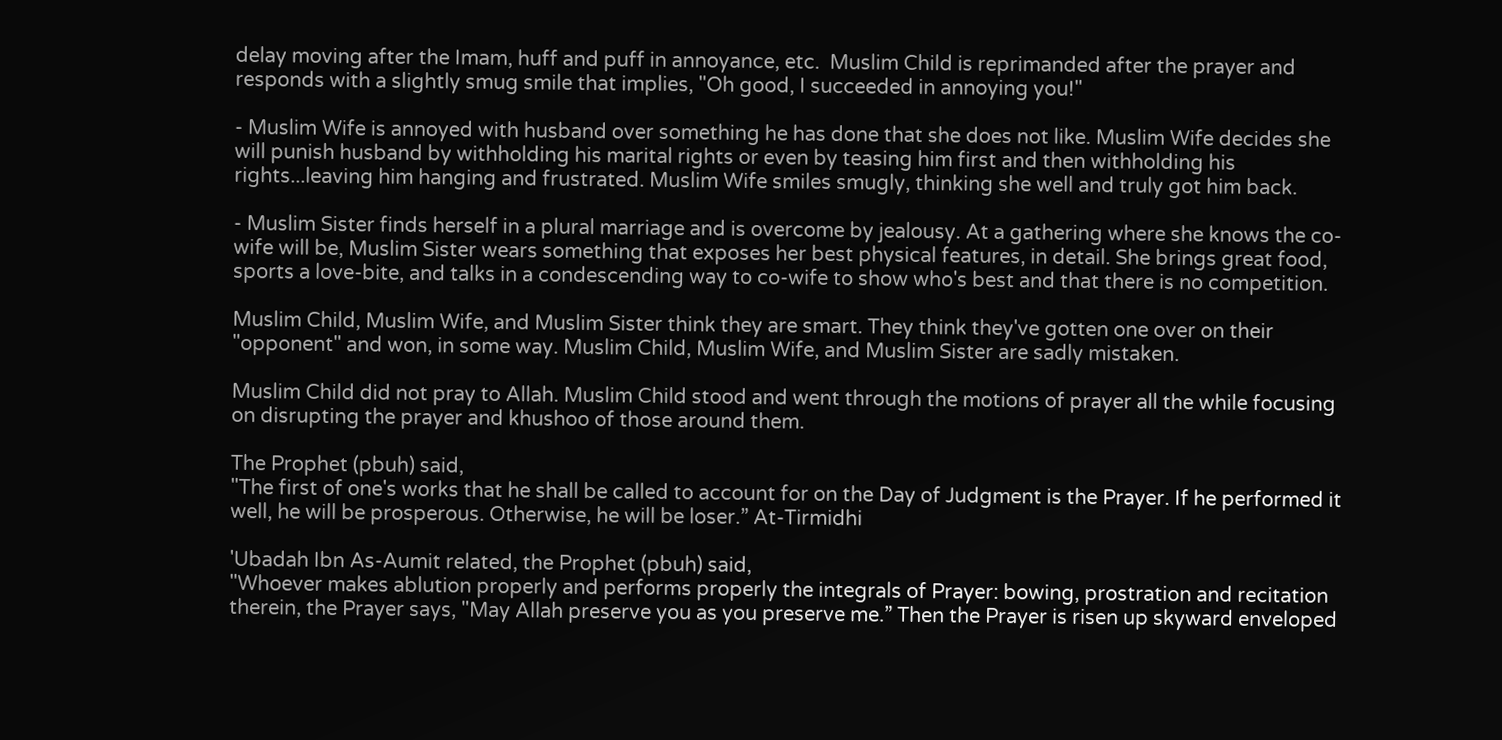delay moving after the Imam, huff and puff in annoyance, etc.  Muslim Child is reprimanded after the prayer and responds with a slightly smug smile that implies, "Oh good, I succeeded in annoying you!"

- Muslim Wife is annoyed with husband over something he has done that she does not like. Muslim Wife decides she will punish husband by withholding his marital rights or even by teasing him first and then withholding his rights...leaving him hanging and frustrated. Muslim Wife smiles smugly, thinking she well and truly got him back.

- Muslim Sister finds herself in a plural marriage and is overcome by jealousy. At a gathering where she knows the co-wife will be, Muslim Sister wears something that exposes her best physical features, in detail. She brings great food, sports a love-bite, and talks in a condescending way to co-wife to show who's best and that there is no competition.

Muslim Child, Muslim Wife, and Muslim Sister think they are smart. They think they've gotten one over on their "opponent" and won, in some way. Muslim Child, Muslim Wife, and Muslim Sister are sadly mistaken.

Muslim Child did not pray to Allah. Muslim Child stood and went through the motions of prayer all the while focusing on disrupting the prayer and khushoo of those around them.

The Prophet (pbuh) said,
"The first of one's works that he shall be called to account for on the Day of Judgment is the Prayer. If he performed it well, he will be prosperous. Otherwise, he will be loser.” At-Tirmidhi

'Ubadah Ibn As-Aumit related, the Prophet (pbuh) said,
"Whoever makes ablution properly and performs properly the integrals of Prayer: bowing, prostration and recitation therein, the Prayer says, "May Allah preserve you as you preserve me.” Then the Prayer is risen up skyward enveloped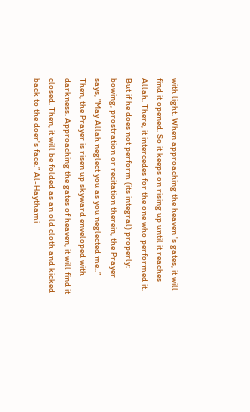with light. When approaching the heaven 's gates, it will find it opened. So it keeps on rising up until it reaches Allah. There, it intercedes for the one who performed it. But if he does not perform (its integral) properly: bowing, prostration or recitation therein, the Prayer says, "May Allah neglect you as you neglected me..” Then, the Prayer is risen up skyward enveloped with darkness. Approaching the gates of heaven, it will find it closed. Then, it will be folded as an old cloth and kicked back to the doer's face.” Al-Haythami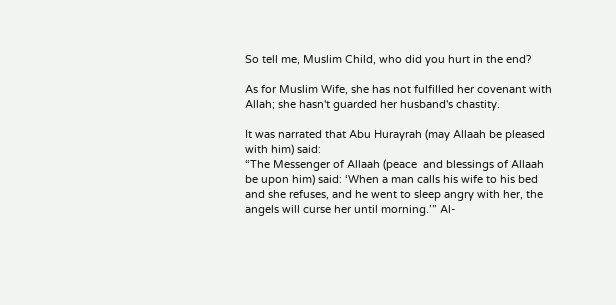So tell me, Muslim Child, who did you hurt in the end?

As for Muslim Wife, she has not fulfilled her covenant with Allah; she hasn't guarded her husband's chastity.

It was narrated that Abu Hurayrah (may Allaah be pleased with him) said:
“The Messenger of Allaah (peace  and blessings of Allaah be upon him) said: ‘When a man calls his wife to his bed and she refuses, and he went to sleep angry with her, the angels will curse her until morning.’” Al-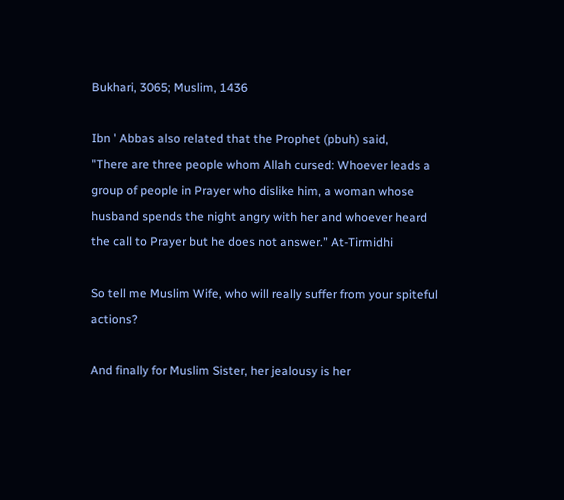Bukhari, 3065; Muslim, 1436

Ibn ' Abbas also related that the Prophet (pbuh) said,
"There are three people whom Allah cursed: Whoever leads a group of people in Prayer who dislike him, a woman whose husband spends the night angry with her and whoever heard the call to Prayer but he does not answer.” At-Tirmidhi

So tell me Muslim Wife, who will really suffer from your spiteful actions?

And finally for Muslim Sister, her jealousy is her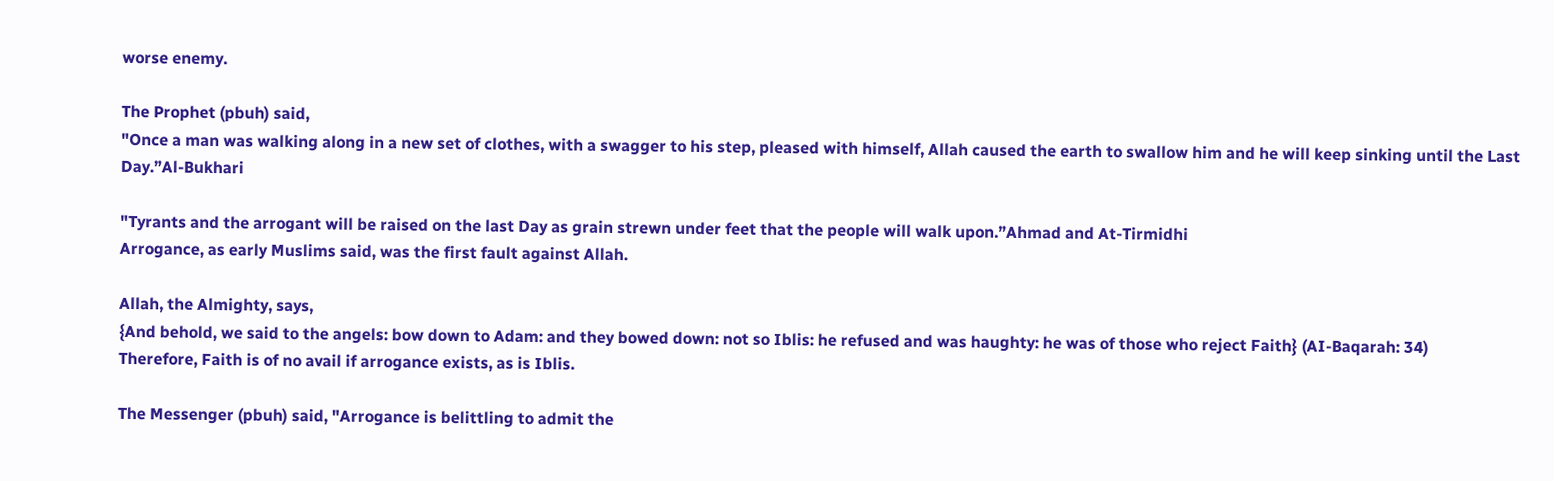worse enemy.

The Prophet (pbuh) said,
"Once a man was walking along in a new set of clothes, with a swagger to his step, pleased with himself, Allah caused the earth to swallow him and he will keep sinking until the Last Day.”Al-Bukhari

"Tyrants and the arrogant will be raised on the last Day as grain strewn under feet that the people will walk upon.”Ahmad and At-Tirmidhi
Arrogance, as early Muslims said, was the first fault against Allah.

Allah, the Almighty, says,
{And behold, we said to the angels: bow down to Adam: and they bowed down: not so Iblis: he refused and was haughty: he was of those who reject Faith} (AI-Baqarah: 34)
Therefore, Faith is of no avail if arrogance exists, as is Iblis.

The Messenger (pbuh) said, "Arrogance is belittling to admit the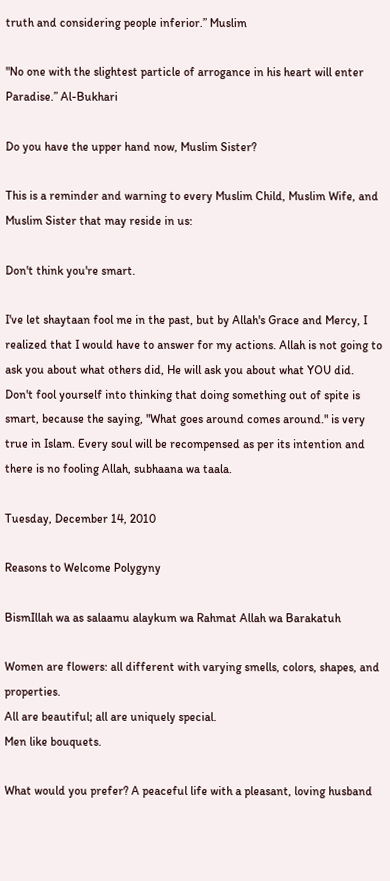truth and considering people inferior.” Muslim

"No one with the slightest particle of arrogance in his heart will enter Paradise.” Al-Bukhari

Do you have the upper hand now, Muslim Sister?

This is a reminder and warning to every Muslim Child, Muslim Wife, and Muslim Sister that may reside in us:

Don't think you're smart.

I've let shaytaan fool me in the past, but by Allah's Grace and Mercy, I realized that I would have to answer for my actions. Allah is not going to ask you about what others did, He will ask you about what YOU did. Don't fool yourself into thinking that doing something out of spite is smart, because the saying, "What goes around comes around." is very true in Islam. Every soul will be recompensed as per its intention and there is no fooling Allah, subhaana wa taala.

Tuesday, December 14, 2010

Reasons to Welcome Polygyny

BismIllah wa as salaamu alaykum wa Rahmat Allah wa Barakatuh

Women are flowers: all different with varying smells, colors, shapes, and properties.
All are beautiful; all are uniquely special.
Men like bouquets.

What would you prefer? A peaceful life with a pleasant, loving husband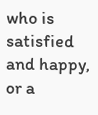who is satisfied and happy, or a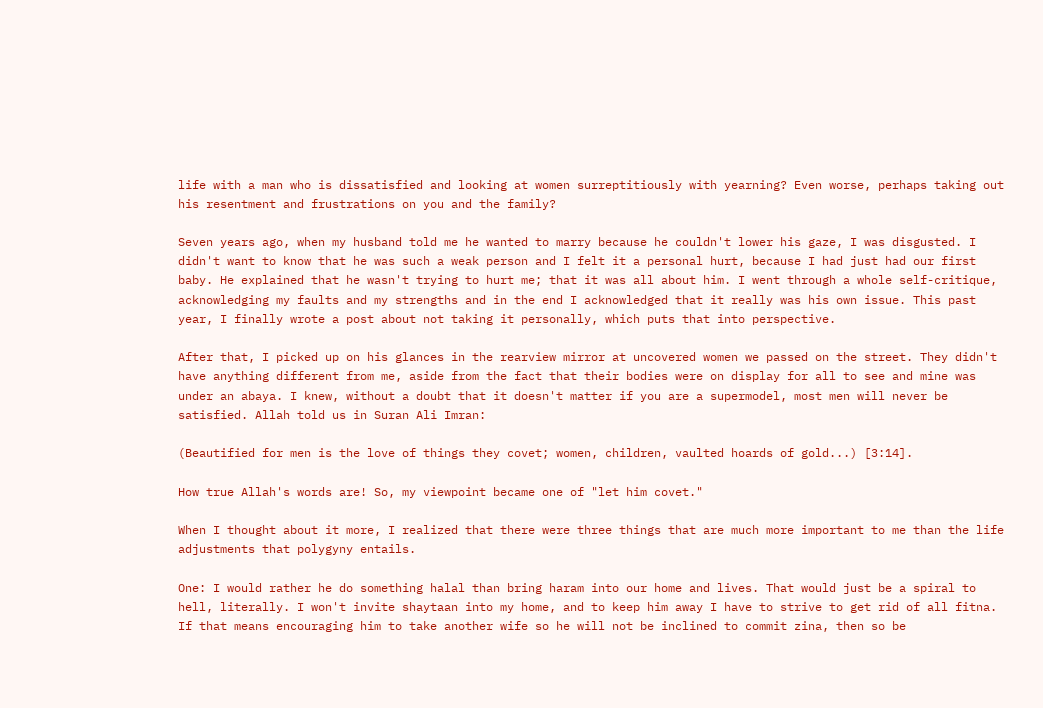life with a man who is dissatisfied and looking at women surreptitiously with yearning? Even worse, perhaps taking out his resentment and frustrations on you and the family?

Seven years ago, when my husband told me he wanted to marry because he couldn't lower his gaze, I was disgusted. I didn't want to know that he was such a weak person and I felt it a personal hurt, because I had just had our first baby. He explained that he wasn't trying to hurt me; that it was all about him. I went through a whole self-critique, acknowledging my faults and my strengths and in the end I acknowledged that it really was his own issue. This past year, I finally wrote a post about not taking it personally, which puts that into perspective.

After that, I picked up on his glances in the rearview mirror at uncovered women we passed on the street. They didn't have anything different from me, aside from the fact that their bodies were on display for all to see and mine was under an abaya. I knew, without a doubt that it doesn't matter if you are a supermodel, most men will never be satisfied. Allah told us in Suran Ali Imran:

(Beautified for men is the love of things they covet; women, children, vaulted hoards of gold...) [3:14].

How true Allah's words are! So, my viewpoint became one of "let him covet."

When I thought about it more, I realized that there were three things that are much more important to me than the life adjustments that polygyny entails.

One: I would rather he do something halal than bring haram into our home and lives. That would just be a spiral to hell, literally. I won't invite shaytaan into my home, and to keep him away I have to strive to get rid of all fitna. If that means encouraging him to take another wife so he will not be inclined to commit zina, then so be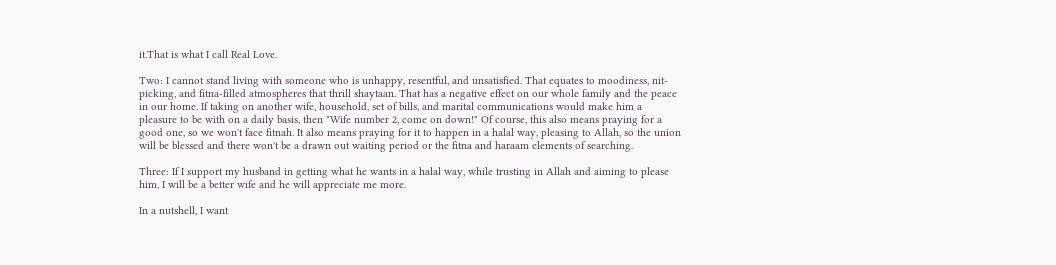it.That is what I call Real Love.

Two: I cannot stand living with someone who is unhappy, resentful, and unsatisfied. That equates to moodiness, nit-picking, and fitna-filled atmospheres that thrill shaytaan. That has a negative effect on our whole family and the peace in our home. If taking on another wife, household, set of bills, and marital communications would make him a pleasure to be with on a daily basis, then "Wife number 2, come on down!" Of course, this also means praying for a good one, so we won't face fitnah. It also means praying for it to happen in a halal way, pleasing to Allah, so the union will be blessed and there won't be a drawn out waiting period or the fitna and haraam elements of searching.

Three: If I support my husband in getting what he wants in a halal way, while trusting in Allah and aiming to please him, I will be a better wife and he will appreciate me more.

In a nutshell, I want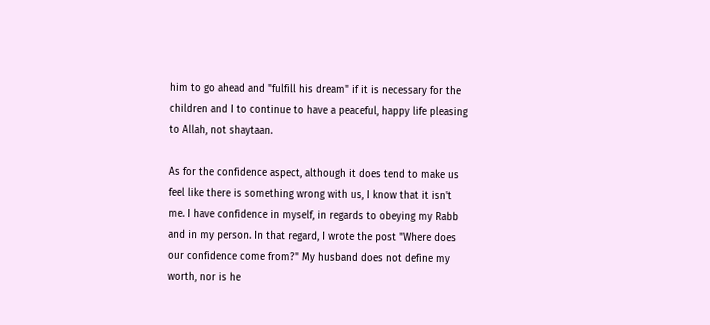him to go ahead and "fulfill his dream" if it is necessary for the children and I to continue to have a peaceful, happy life pleasing to Allah, not shaytaan.

As for the confidence aspect, although it does tend to make us feel like there is something wrong with us, I know that it isn't me. I have confidence in myself, in regards to obeying my Rabb and in my person. In that regard, I wrote the post "Where does our confidence come from?" My husband does not define my worth, nor is he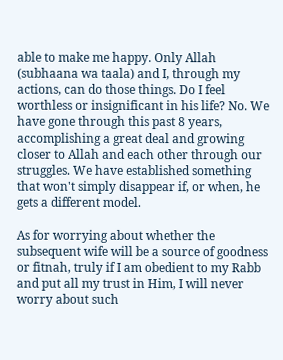able to make me happy. Only Allah (subhaana wa taala) and I, through my actions, can do those things. Do I feel worthless or insignificant in his life? No. We have gone through this past 8 years, accomplishing a great deal and growing closer to Allah and each other through our struggles. We have established something that won't simply disappear if, or when, he gets a different model.

As for worrying about whether the subsequent wife will be a source of goodness or fitnah, truly if I am obedient to my Rabb and put all my trust in Him, I will never worry about such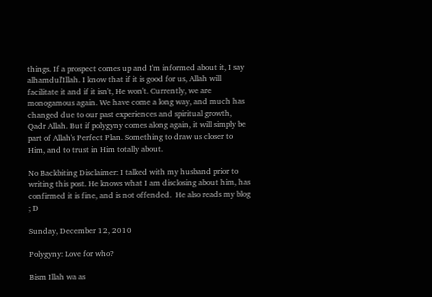things. If a prospect comes up and I'm informed about it, I say alhamdul'Illah. I know that if it is good for us, Allah will facilitate it and if it isn't, He won't. Currently, we are monogamous again. We have come a long way, and much has changed due to our past experiences and spiritual growth, Qadr Allah. But if polygyny comes along again, it will simply be part of Allah's Perfect Plan. Something to draw us closer to Him, and to trust in Him totally about.

No Backbiting Disclaimer: I talked with my husband prior to writing this post. He knows what I am disclosing about him, has confirmed it is fine, and is not offended.  He also reads my blog ; D

Sunday, December 12, 2010

Polygyny: Love for who?

Bism Illah wa as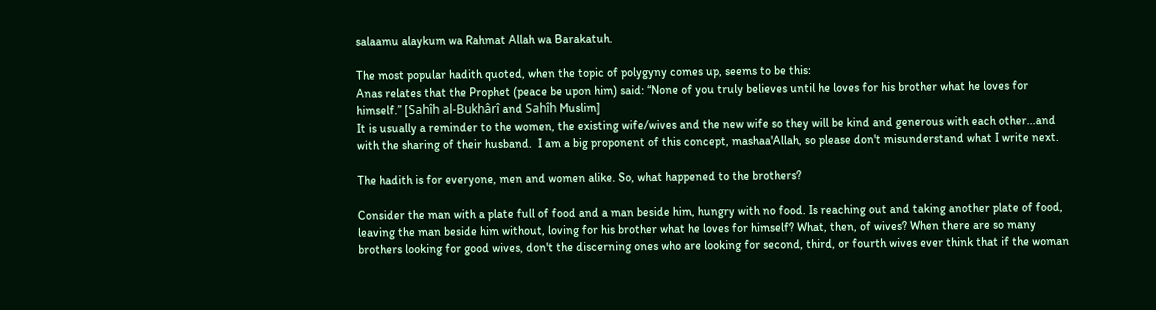salaamu alaykum wa Rahmat Allah wa Barakatuh.

The most popular hadith quoted, when the topic of polygyny comes up, seems to be this:
Anas relates that the Prophet (peace be upon him) said: “None of you truly believes until he loves for his brother what he loves for himself.” [Sahîh al-Bukhârî and Sahîh Muslim]
It is usually a reminder to the women, the existing wife/wives and the new wife so they will be kind and generous with each other...and with the sharing of their husband.  I am a big proponent of this concept, mashaa'Allah, so please don't misunderstand what I write next.

The hadith is for everyone, men and women alike. So, what happened to the brothers?

Consider the man with a plate full of food and a man beside him, hungry with no food. Is reaching out and taking another plate of food, leaving the man beside him without, loving for his brother what he loves for himself? What, then, of wives? When there are so many brothers looking for good wives, don't the discerning ones who are looking for second, third, or fourth wives ever think that if the woman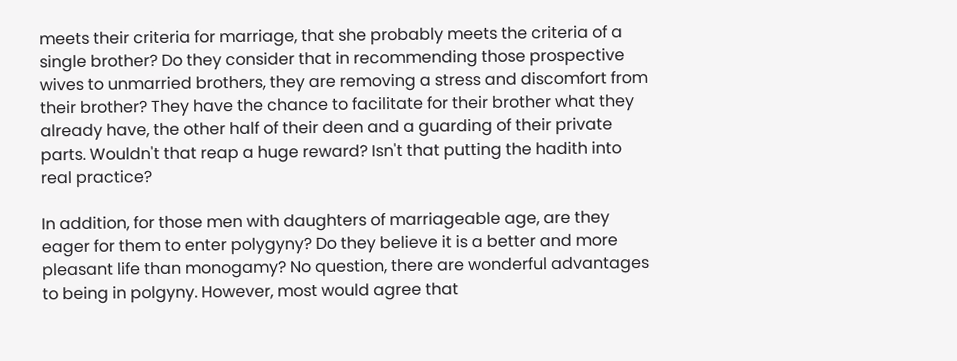meets their criteria for marriage, that she probably meets the criteria of a single brother? Do they consider that in recommending those prospective wives to unmarried brothers, they are removing a stress and discomfort from their brother? They have the chance to facilitate for their brother what they already have, the other half of their deen and a guarding of their private parts. Wouldn't that reap a huge reward? Isn't that putting the hadith into real practice?

In addition, for those men with daughters of marriageable age, are they eager for them to enter polygyny? Do they believe it is a better and more pleasant life than monogamy? No question, there are wonderful advantages to being in polgyny. However, most would agree that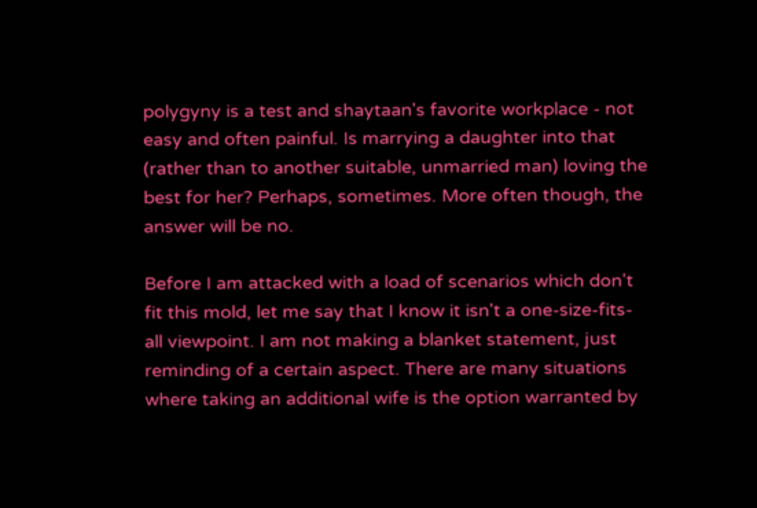polygyny is a test and shaytaan's favorite workplace - not easy and often painful. Is marrying a daughter into that (rather than to another suitable, unmarried man) loving the best for her? Perhaps, sometimes. More often though, the answer will be no.

Before I am attacked with a load of scenarios which don't fit this mold, let me say that I know it isn't a one-size-fits-all viewpoint. I am not making a blanket statement, just reminding of a certain aspect. There are many situations where taking an additional wife is the option warranted by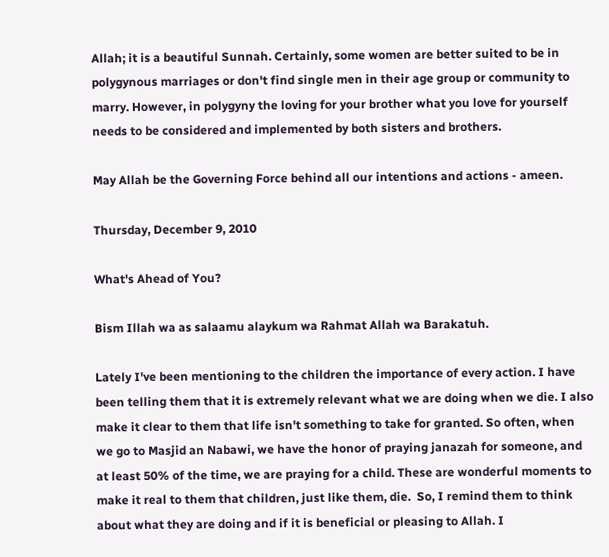Allah; it is a beautiful Sunnah. Certainly, some women are better suited to be in polygynous marriages or don't find single men in their age group or community to marry. However, in polygyny the loving for your brother what you love for yourself needs to be considered and implemented by both sisters and brothers.

May Allah be the Governing Force behind all our intentions and actions - ameen.

Thursday, December 9, 2010

What's Ahead of You?

Bism Illah wa as salaamu alaykum wa Rahmat Allah wa Barakatuh.

Lately I've been mentioning to the children the importance of every action. I have been telling them that it is extremely relevant what we are doing when we die. I also make it clear to them that life isn't something to take for granted. So often, when we go to Masjid an Nabawi, we have the honor of praying janazah for someone, and at least 50% of the time, we are praying for a child. These are wonderful moments to make it real to them that children, just like them, die.  So, I remind them to think about what they are doing and if it is beneficial or pleasing to Allah. I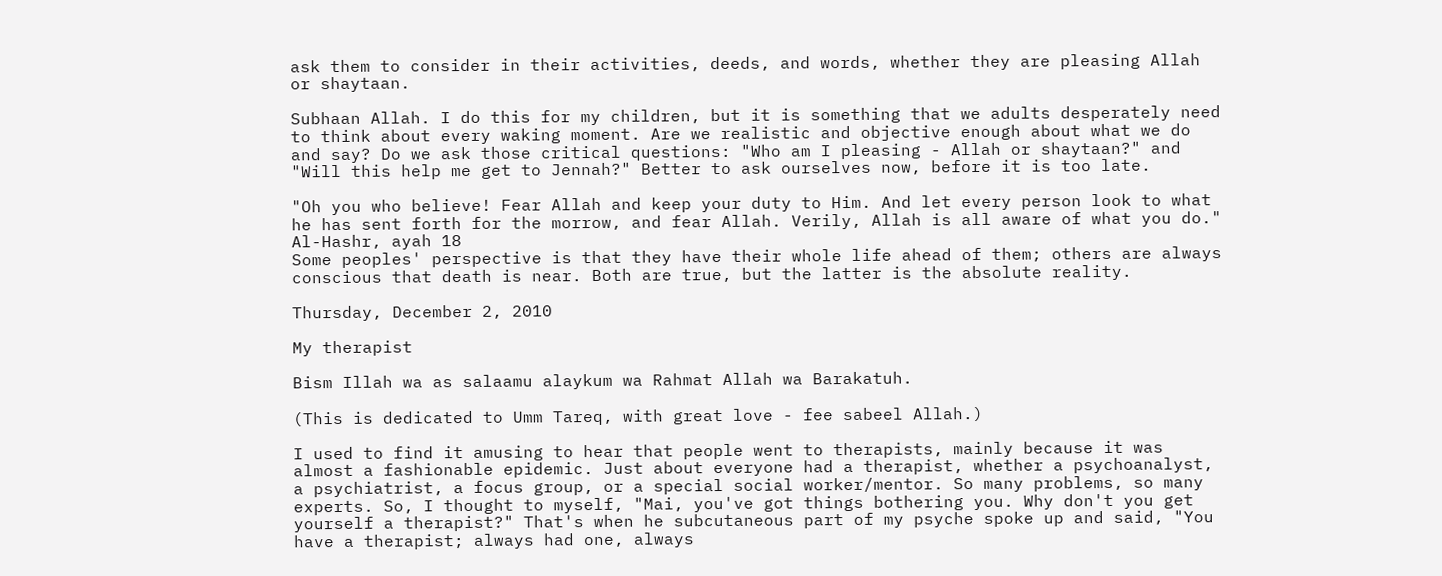ask them to consider in their activities, deeds, and words, whether they are pleasing Allah or shaytaan.

Subhaan Allah. I do this for my children, but it is something that we adults desperately need to think about every waking moment. Are we realistic and objective enough about what we do and say? Do we ask those critical questions: "Who am I pleasing - Allah or shaytaan?" and "Will this help me get to Jennah?" Better to ask ourselves now, before it is too late.

"Oh you who believe! Fear Allah and keep your duty to Him. And let every person look to what he has sent forth for the morrow, and fear Allah. Verily, Allah is all aware of what you do." Al-Hashr, ayah 18
Some peoples' perspective is that they have their whole life ahead of them; others are always conscious that death is near. Both are true, but the latter is the absolute reality.

Thursday, December 2, 2010

My therapist

Bism Illah wa as salaamu alaykum wa Rahmat Allah wa Barakatuh.

(This is dedicated to Umm Tareq, with great love - fee sabeel Allah.)

I used to find it amusing to hear that people went to therapists, mainly because it was almost a fashionable epidemic. Just about everyone had a therapist, whether a psychoanalyst, a psychiatrist, a focus group, or a special social worker/mentor. So many problems, so many experts. So, I thought to myself, "Mai, you've got things bothering you. Why don't you get yourself a therapist?" That's when he subcutaneous part of my psyche spoke up and said, "You have a therapist; always had one, always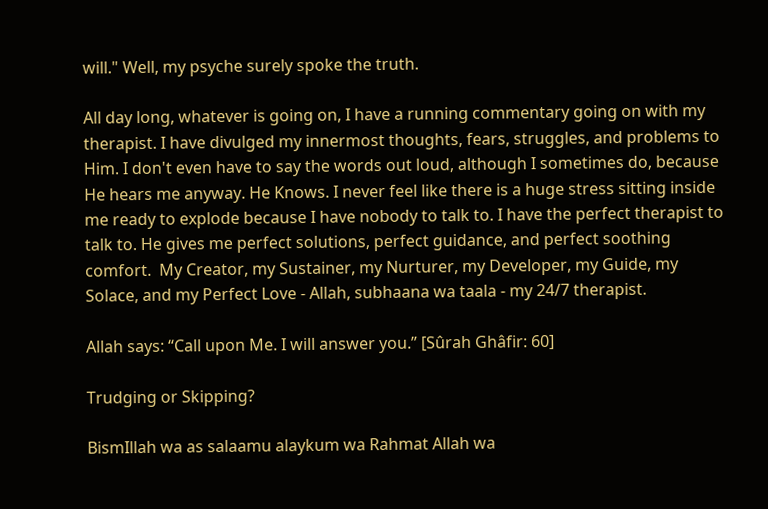will." Well, my psyche surely spoke the truth.

All day long, whatever is going on, I have a running commentary going on with my therapist. I have divulged my innermost thoughts, fears, struggles, and problems to Him. I don't even have to say the words out loud, although I sometimes do, because He hears me anyway. He Knows. I never feel like there is a huge stress sitting inside me ready to explode because I have nobody to talk to. I have the perfect therapist to talk to. He gives me perfect solutions, perfect guidance, and perfect soothing comfort.  My Creator, my Sustainer, my Nurturer, my Developer, my Guide, my Solace, and my Perfect Love - Allah, subhaana wa taala - my 24/7 therapist.

Allah says: “Call upon Me. I will answer you.” [Sûrah Ghâfir: 60]

Trudging or Skipping?

BismIllah wa as salaamu alaykum wa Rahmat Allah wa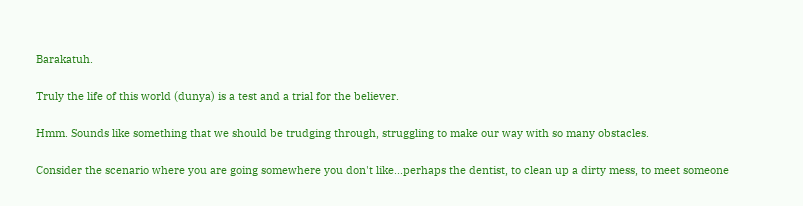Barakatuh.

Truly the life of this world (dunya) is a test and a trial for the believer.

Hmm. Sounds like something that we should be trudging through, struggling to make our way with so many obstacles.

Consider the scenario where you are going somewhere you don't like...perhaps the dentist, to clean up a dirty mess, to meet someone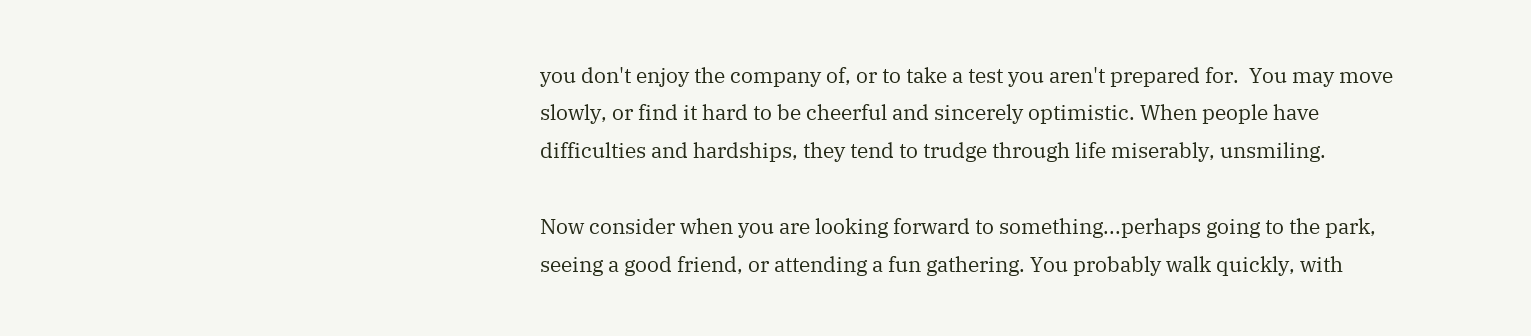you don't enjoy the company of, or to take a test you aren't prepared for.  You may move slowly, or find it hard to be cheerful and sincerely optimistic. When people have difficulties and hardships, they tend to trudge through life miserably, unsmiling.

Now consider when you are looking forward to something...perhaps going to the park, seeing a good friend, or attending a fun gathering. You probably walk quickly, with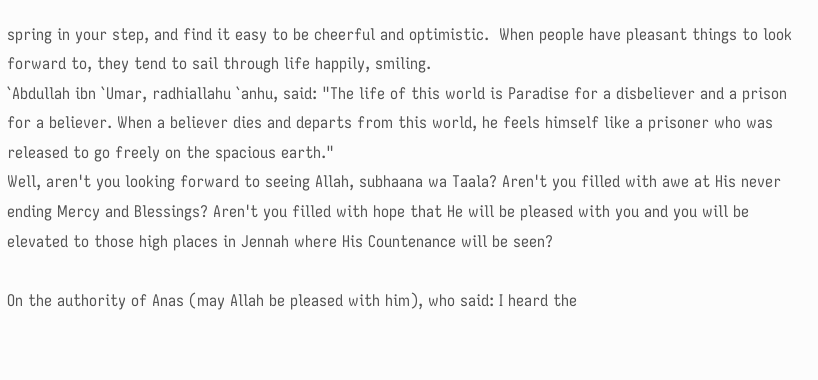spring in your step, and find it easy to be cheerful and optimistic.  When people have pleasant things to look forward to, they tend to sail through life happily, smiling.
`Abdullah ibn `Umar, radhiallahu `anhu, said: "The life of this world is Paradise for a disbeliever and a prison for a believer. When a believer dies and departs from this world, he feels himself like a prisoner who was released to go freely on the spacious earth."
Well, aren't you looking forward to seeing Allah, subhaana wa Taala? Aren't you filled with awe at His never ending Mercy and Blessings? Aren't you filled with hope that He will be pleased with you and you will be elevated to those high places in Jennah where His Countenance will be seen?

On the authority of Anas (may Allah be pleased with him), who said: I heard the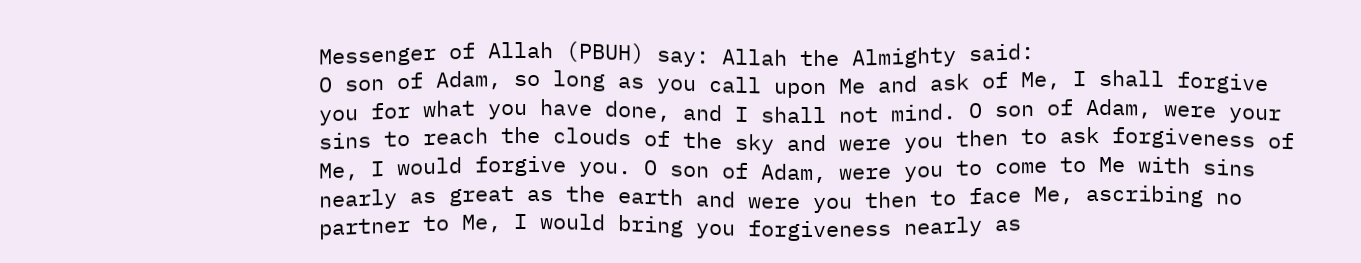Messenger of Allah (PBUH) say: Allah the Almighty said:
O son of Adam, so long as you call upon Me and ask of Me, I shall forgive you for what you have done, and I shall not mind. O son of Adam, were your sins to reach the clouds of the sky and were you then to ask forgiveness of Me, I would forgive you. O son of Adam, were you to come to Me with sins nearly as great as the earth and were you then to face Me, ascribing no partner to Me, I would bring you forgiveness nearly as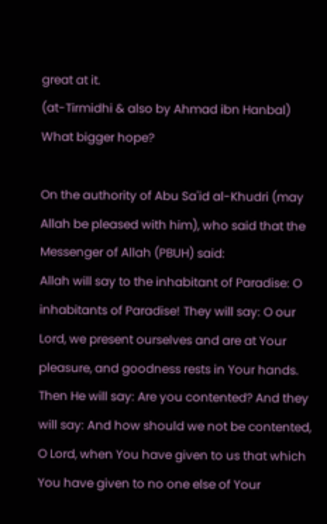great at it.
(at-Tirmidhi & also by Ahmad ibn Hanbal)
What bigger hope?

On the authority of Abu Sa'id al-Khudri (may Allah be pleased with him), who said that the Messenger of Allah (PBUH) said:
Allah will say to the inhabitant of Paradise: O inhabitants of Paradise! They will say: O our Lord, we present ourselves and are at Your pleasure, and goodness rests in Your hands. Then He will say: Are you contented? And they will say: And how should we not be contented, O Lord, when You have given to us that which You have given to no one else of Your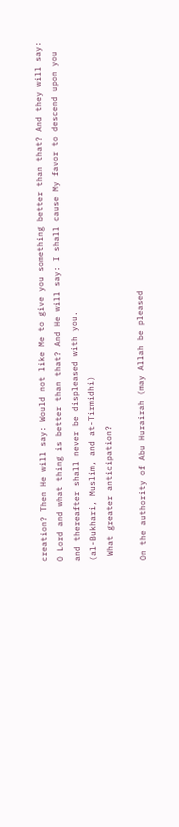creation? Then He will say: Would not like Me to give you something better than that? And they will say: O Lord and what thing is better than that? And He will say: I shall cause My favor to descend upon you and thereafter shall never be displeased with you.
(al-Bukhari, Muslim, and at-Tirmidhi)
 What greater anticipation?

On the authority of Abu Hurairah (may Allah be pleased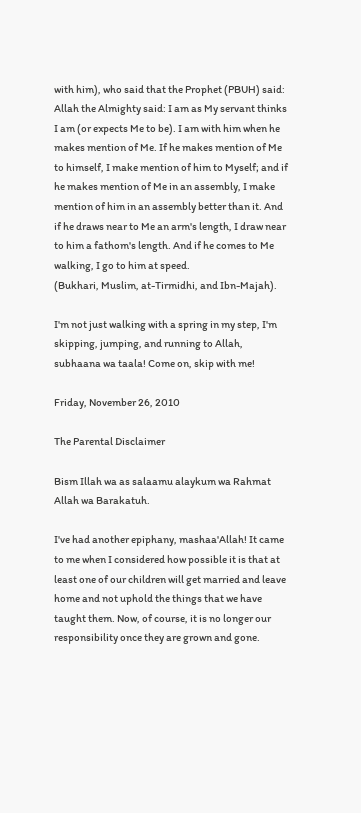with him), who said that the Prophet (PBUH) said: Allah the Almighty said: I am as My servant thinks I am (or expects Me to be). I am with him when he makes mention of Me. If he makes mention of Me to himself, I make mention of him to Myself; and if he makes mention of Me in an assembly, I make mention of him in an assembly better than it. And if he draws near to Me an arm's length, I draw near to him a fathom's length. And if he comes to Me walking, I go to him at speed.
(Bukhari, Muslim, at-Tirmidhi, and Ibn-Majah).

I'm not just walking with a spring in my step, I'm skipping, jumping, and running to Allah, subhaana wa taala! Come on, skip with me!

Friday, November 26, 2010

The Parental Disclaimer

Bism Illah wa as salaamu alaykum wa Rahmat Allah wa Barakatuh.

I've had another epiphany, mashaa'Allah! It came to me when I considered how possible it is that at least one of our children will get married and leave home and not uphold the things that we have taught them. Now, of course, it is no longer our responsibility once they are grown and gone.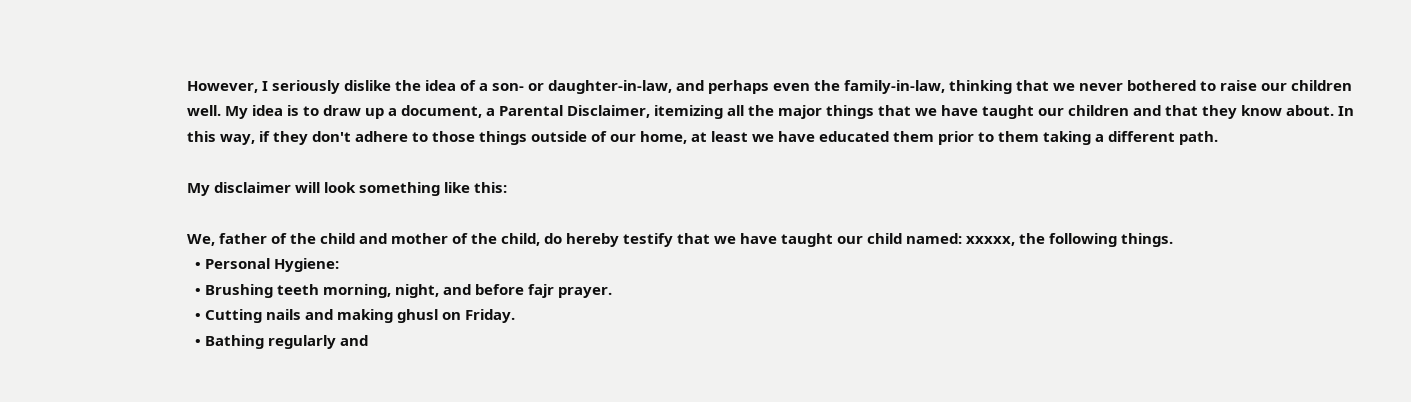However, I seriously dislike the idea of a son- or daughter-in-law, and perhaps even the family-in-law, thinking that we never bothered to raise our children well. My idea is to draw up a document, a Parental Disclaimer, itemizing all the major things that we have taught our children and that they know about. In this way, if they don't adhere to those things outside of our home, at least we have educated them prior to them taking a different path.

My disclaimer will look something like this:

We, father of the child and mother of the child, do hereby testify that we have taught our child named: xxxxx, the following things.
  • Personal Hygiene:
  • Brushing teeth morning, night, and before fajr prayer.
  • Cutting nails and making ghusl on Friday.
  • Bathing regularly and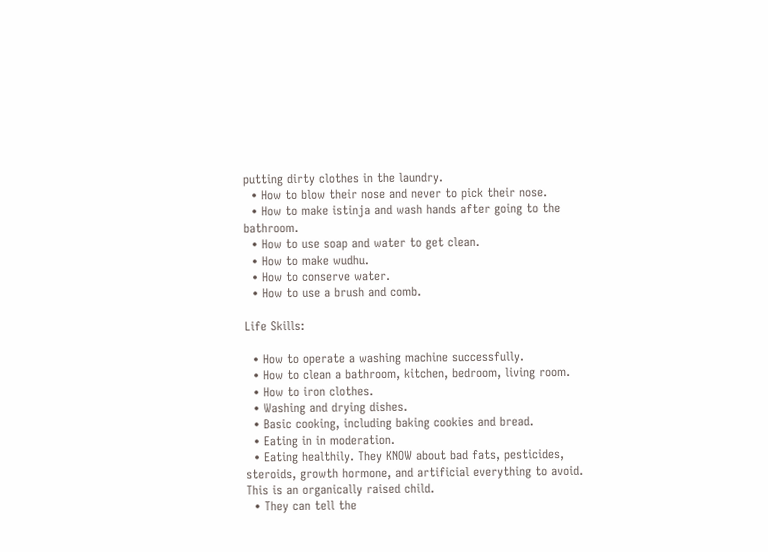putting dirty clothes in the laundry.
  • How to blow their nose and never to pick their nose.
  • How to make istinja and wash hands after going to the bathroom.
  • How to use soap and water to get clean.
  • How to make wudhu.
  • How to conserve water.
  • How to use a brush and comb.

Life Skills:

  • How to operate a washing machine successfully.
  • How to clean a bathroom, kitchen, bedroom, living room.
  • How to iron clothes.
  • Washing and drying dishes.
  • Basic cooking, including baking cookies and bread.
  • Eating in in moderation.
  • Eating healthily. They KNOW about bad fats, pesticides, steroids, growth hormone, and artificial everything to avoid. This is an organically raised child.
  • They can tell the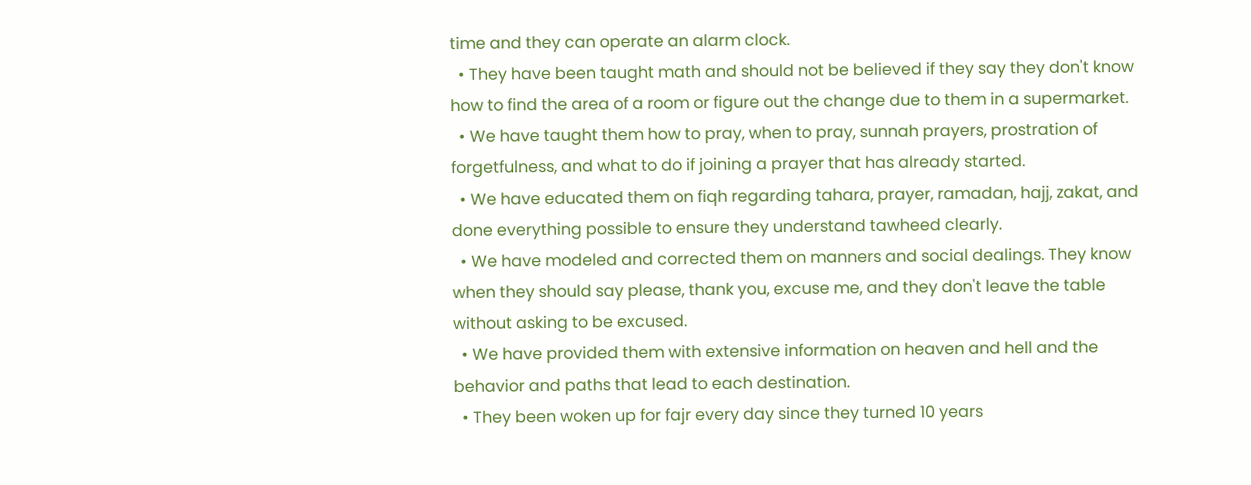time and they can operate an alarm clock.
  • They have been taught math and should not be believed if they say they don't know how to find the area of a room or figure out the change due to them in a supermarket.
  • We have taught them how to pray, when to pray, sunnah prayers, prostration of forgetfulness, and what to do if joining a prayer that has already started.
  • We have educated them on fiqh regarding tahara, prayer, ramadan, hajj, zakat, and done everything possible to ensure they understand tawheed clearly.
  • We have modeled and corrected them on manners and social dealings. They know when they should say please, thank you, excuse me, and they don't leave the table without asking to be excused.
  • We have provided them with extensive information on heaven and hell and the behavior and paths that lead to each destination.
  • They been woken up for fajr every day since they turned 10 years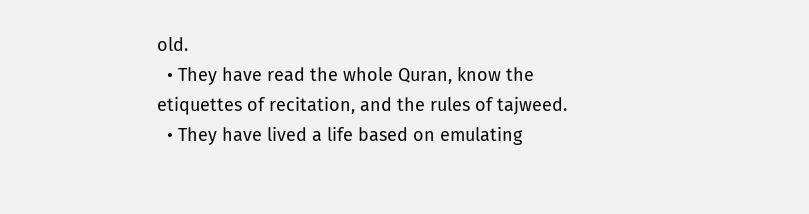old.
  • They have read the whole Quran, know the etiquettes of recitation, and the rules of tajweed.
  • They have lived a life based on emulating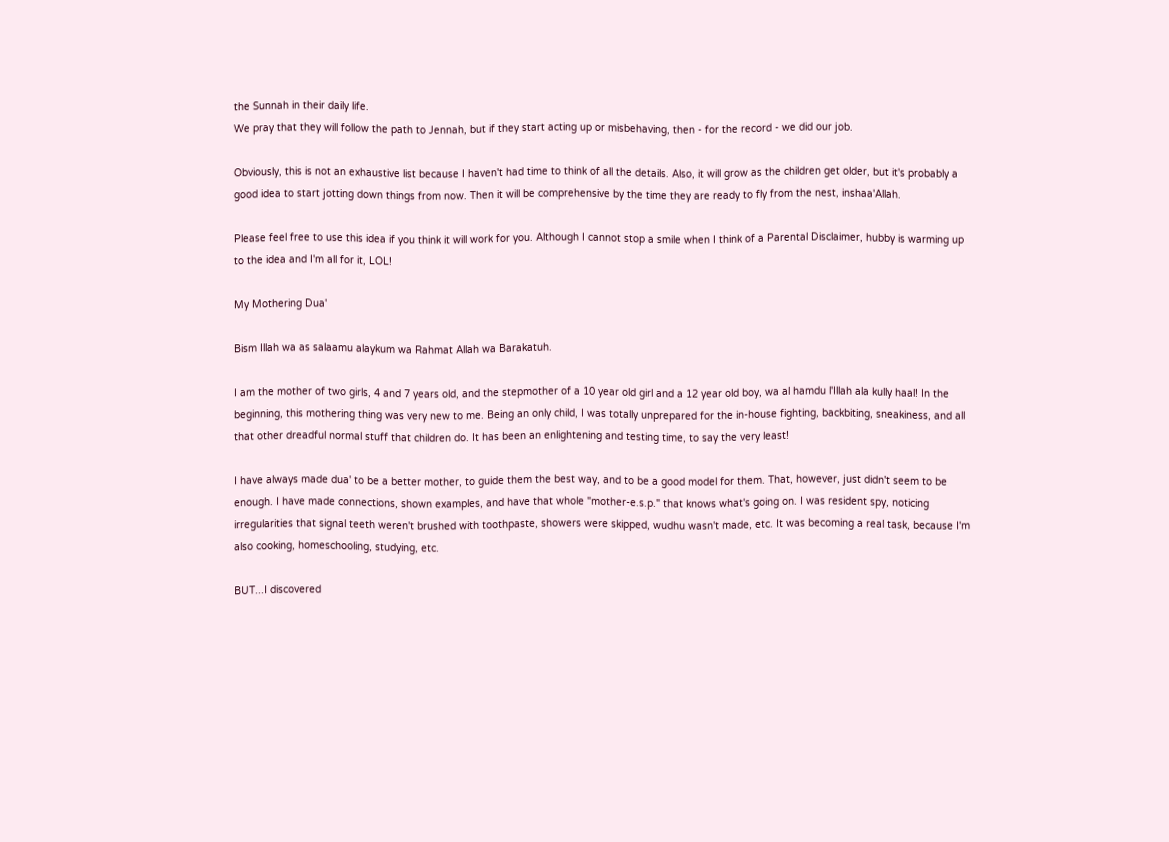the Sunnah in their daily life.
We pray that they will follow the path to Jennah, but if they start acting up or misbehaving, then - for the record - we did our job.

Obviously, this is not an exhaustive list because I haven't had time to think of all the details. Also, it will grow as the children get older, but it's probably a good idea to start jotting down things from now. Then it will be comprehensive by the time they are ready to fly from the nest, inshaa'Allah.

Please feel free to use this idea if you think it will work for you. Although I cannot stop a smile when I think of a Parental Disclaimer, hubby is warming up to the idea and I'm all for it, LOL!

My Mothering Dua'

Bism Illah wa as salaamu alaykum wa Rahmat Allah wa Barakatuh.

I am the mother of two girls, 4 and 7 years old, and the stepmother of a 10 year old girl and a 12 year old boy, wa al hamdu l'Illah ala kully haal! In the beginning, this mothering thing was very new to me. Being an only child, I was totally unprepared for the in-house fighting, backbiting, sneakiness, and all that other dreadful normal stuff that children do. It has been an enlightening and testing time, to say the very least!

I have always made dua' to be a better mother, to guide them the best way, and to be a good model for them. That, however, just didn't seem to be enough. I have made connections, shown examples, and have that whole "mother-e.s.p." that knows what's going on. I was resident spy, noticing irregularities that signal teeth weren't brushed with toothpaste, showers were skipped, wudhu wasn't made, etc. It was becoming a real task, because I'm also cooking, homeschooling, studying, etc.

BUT...I discovered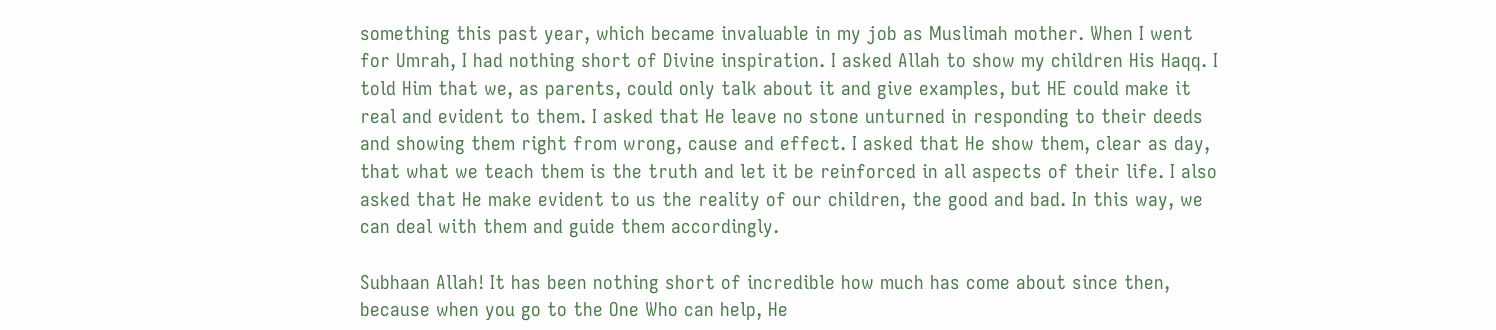something this past year, which became invaluable in my job as Muslimah mother. When I went for Umrah, I had nothing short of Divine inspiration. I asked Allah to show my children His Haqq. I told Him that we, as parents, could only talk about it and give examples, but HE could make it real and evident to them. I asked that He leave no stone unturned in responding to their deeds and showing them right from wrong, cause and effect. I asked that He show them, clear as day, that what we teach them is the truth and let it be reinforced in all aspects of their life. I also asked that He make evident to us the reality of our children, the good and bad. In this way, we can deal with them and guide them accordingly.

Subhaan Allah! It has been nothing short of incredible how much has come about since then, because when you go to the One Who can help, He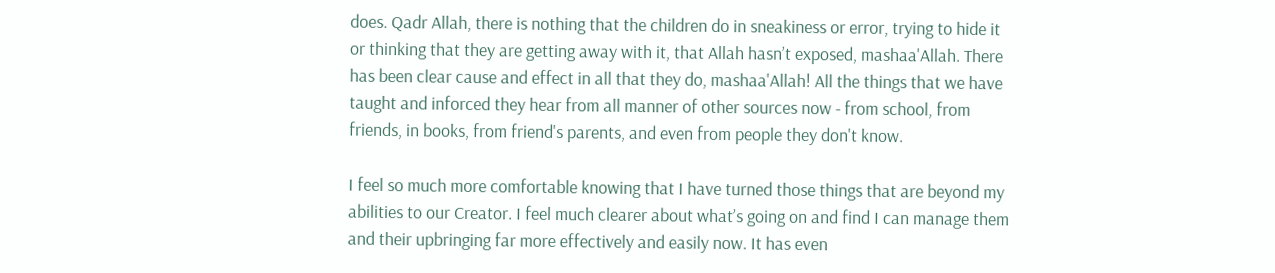does. Qadr Allah, there is nothing that the children do in sneakiness or error, trying to hide it or thinking that they are getting away with it, that Allah hasn’t exposed, mashaa'Allah. There has been clear cause and effect in all that they do, mashaa'Allah! All the things that we have taught and inforced they hear from all manner of other sources now - from school, from friends, in books, from friend's parents, and even from people they don't know.

I feel so much more comfortable knowing that I have turned those things that are beyond my abilities to our Creator. I feel much clearer about what’s going on and find I can manage them and their upbringing far more effectively and easily now. It has even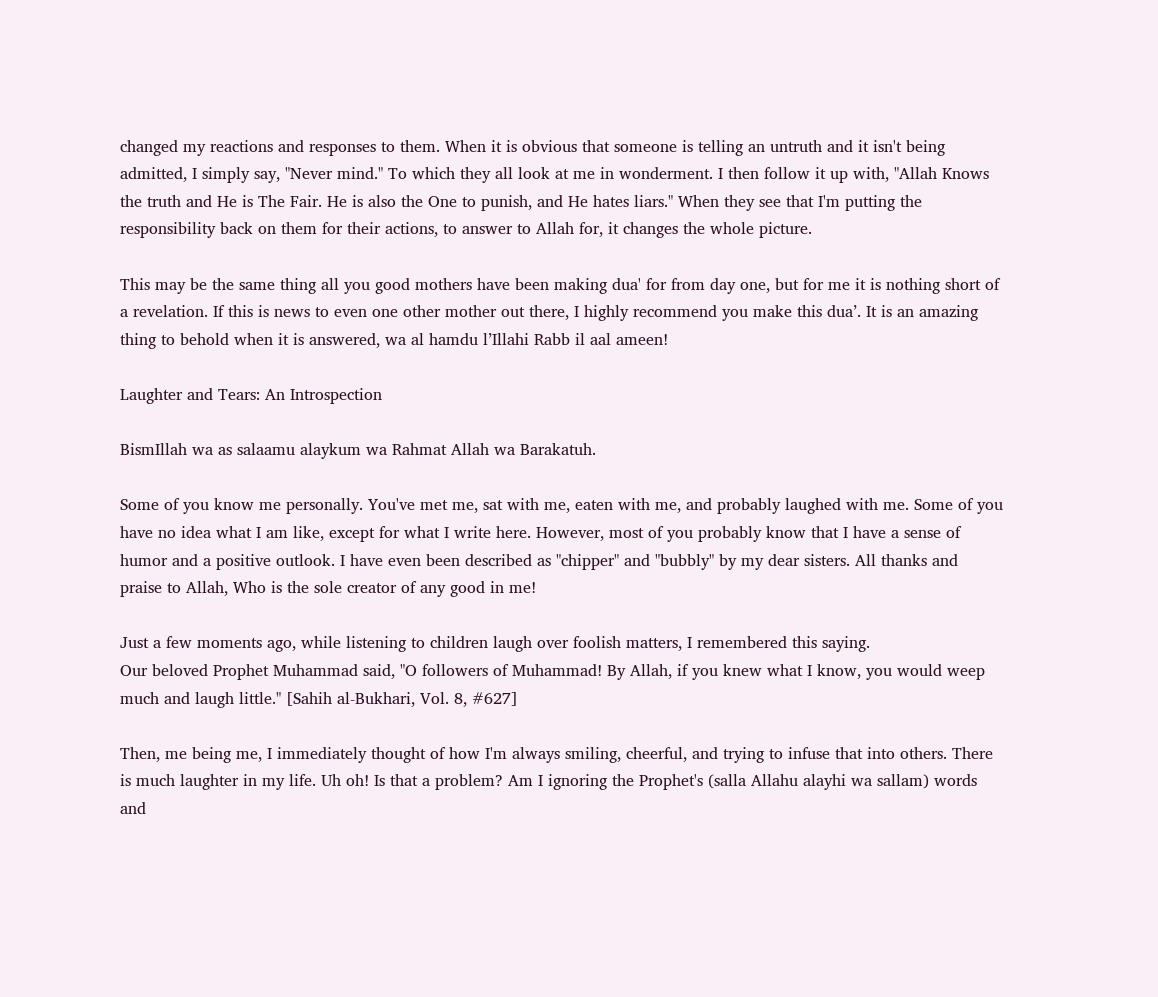changed my reactions and responses to them. When it is obvious that someone is telling an untruth and it isn't being admitted, I simply say, "Never mind." To which they all look at me in wonderment. I then follow it up with, "Allah Knows the truth and He is The Fair. He is also the One to punish, and He hates liars." When they see that I'm putting the responsibility back on them for their actions, to answer to Allah for, it changes the whole picture.

This may be the same thing all you good mothers have been making dua' for from day one, but for me it is nothing short of a revelation. If this is news to even one other mother out there, I highly recommend you make this dua’. It is an amazing thing to behold when it is answered, wa al hamdu l’Illahi Rabb il aal ameen!

Laughter and Tears: An Introspection

BismIllah wa as salaamu alaykum wa Rahmat Allah wa Barakatuh.

Some of you know me personally. You've met me, sat with me, eaten with me, and probably laughed with me. Some of you have no idea what I am like, except for what I write here. However, most of you probably know that I have a sense of humor and a positive outlook. I have even been described as "chipper" and "bubbly" by my dear sisters. All thanks and praise to Allah, Who is the sole creator of any good in me!

Just a few moments ago, while listening to children laugh over foolish matters, I remembered this saying.
Our beloved Prophet Muhammad said, "O followers of Muhammad! By Allah, if you knew what I know, you would weep much and laugh little." [Sahih al-Bukhari, Vol. 8, #627]

Then, me being me, I immediately thought of how I'm always smiling, cheerful, and trying to infuse that into others. There is much laughter in my life. Uh oh! Is that a problem? Am I ignoring the Prophet's (salla Allahu alayhi wa sallam) words and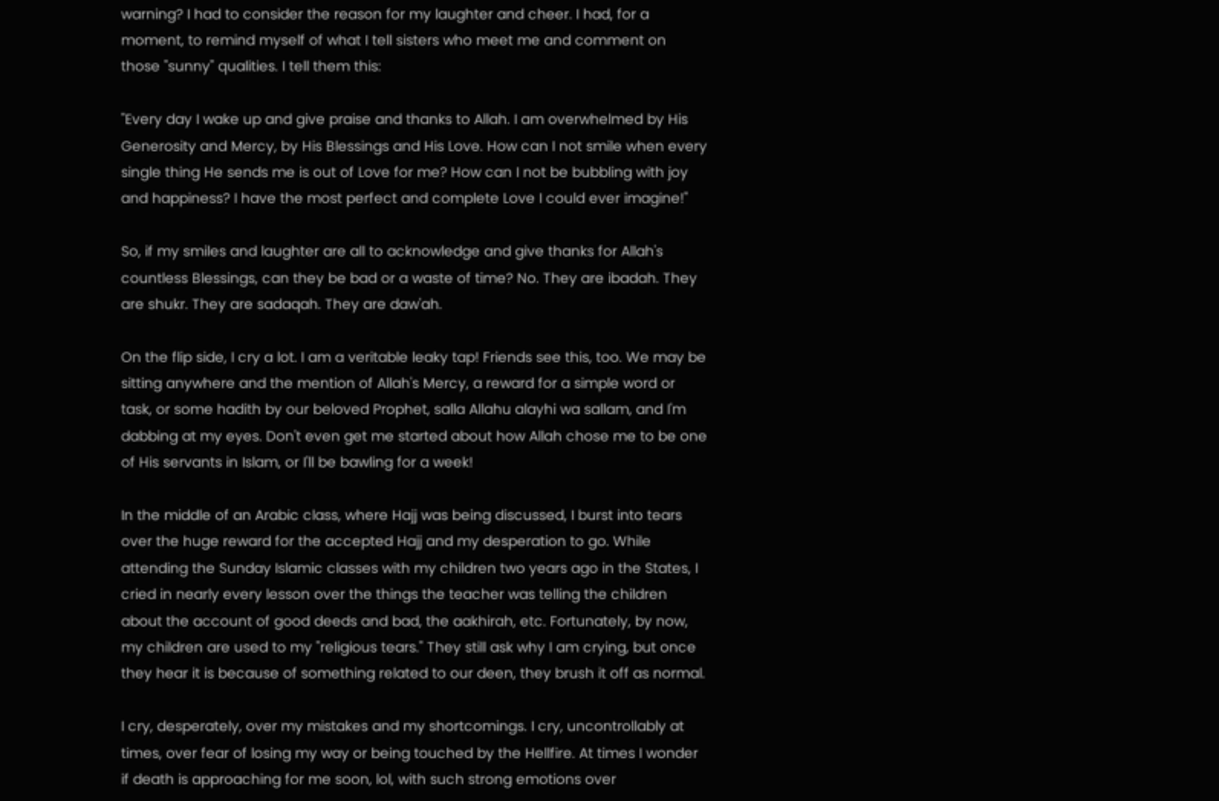warning? I had to consider the reason for my laughter and cheer. I had, for a moment, to remind myself of what I tell sisters who meet me and comment on those "sunny" qualities. I tell them this:

"Every day I wake up and give praise and thanks to Allah. I am overwhelmed by His Generosity and Mercy, by His Blessings and His Love. How can I not smile when every single thing He sends me is out of Love for me? How can I not be bubbling with joy and happiness? I have the most perfect and complete Love I could ever imagine!"

So, if my smiles and laughter are all to acknowledge and give thanks for Allah's countless Blessings, can they be bad or a waste of time? No. They are ibadah. They are shukr. They are sadaqah. They are daw'ah.

On the flip side, I cry a lot. I am a veritable leaky tap! Friends see this, too. We may be sitting anywhere and the mention of Allah's Mercy, a reward for a simple word or task, or some hadith by our beloved Prophet, salla Allahu alayhi wa sallam, and I'm dabbing at my eyes. Don't even get me started about how Allah chose me to be one of His servants in Islam, or I'll be bawling for a week!

In the middle of an Arabic class, where Hajj was being discussed, I burst into tears over the huge reward for the accepted Hajj and my desperation to go. While attending the Sunday Islamic classes with my children two years ago in the States, I cried in nearly every lesson over the things the teacher was telling the children about the account of good deeds and bad, the aakhirah, etc. Fortunately, by now, my children are used to my "religious tears." They still ask why I am crying, but once they hear it is because of something related to our deen, they brush it off as normal.

I cry, desperately, over my mistakes and my shortcomings. I cry, uncontrollably at times, over fear of losing my way or being touched by the Hellfire. At times I wonder if death is approaching for me soon, lol, with such strong emotions over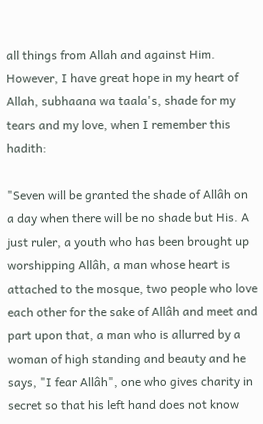all things from Allah and against Him. However, I have great hope in my heart of Allah, subhaana wa taala's, shade for my tears and my love, when I remember this hadith:

"Seven will be granted the shade of Allâh on a day when there will be no shade but His. A just ruler, a youth who has been brought up worshipping Allâh, a man whose heart is attached to the mosque, two people who love each other for the sake of Allâh and meet and part upon that, a man who is allurred by a woman of high standing and beauty and he says, "I fear Allâh", one who gives charity in secret so that his left hand does not know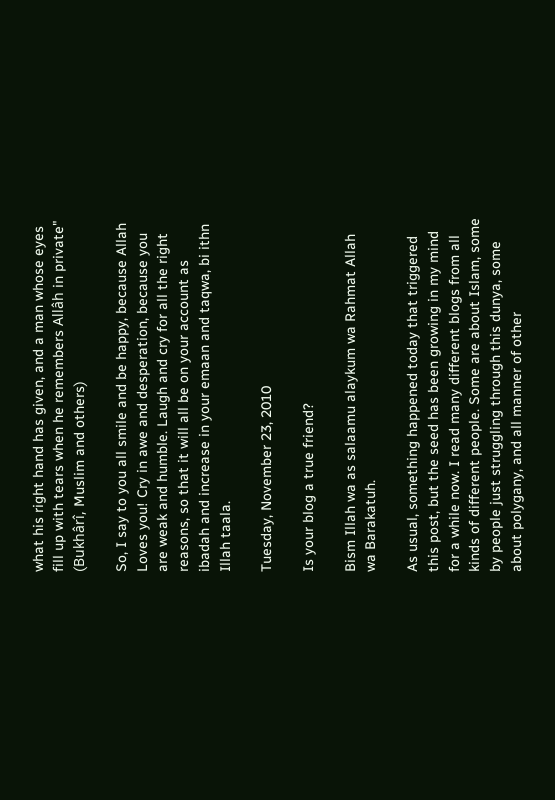what his right hand has given, and a man whose eyes fill up with tears when he remembers Allâh in private" (Bukhârî, Muslim and others)

So, I say to you all smile and be happy, because Allah Loves you! Cry in awe and desperation, because you are weak and humble. Laugh and cry for all the right reasons, so that it will all be on your account as ibadah and increase in your emaan and taqwa, bi ithn Illah taala.

Tuesday, November 23, 2010

Is your blog a true friend?

Bism Illah wa as salaamu alaykum wa Rahmat Allah wa Barakatuh.

As usual, something happened today that triggered this post, but the seed has been growing in my mind for a while now. I read many different blogs from all kinds of different people. Some are about Islam, some by people just struggling through this dunya, some about polygany, and all manner of other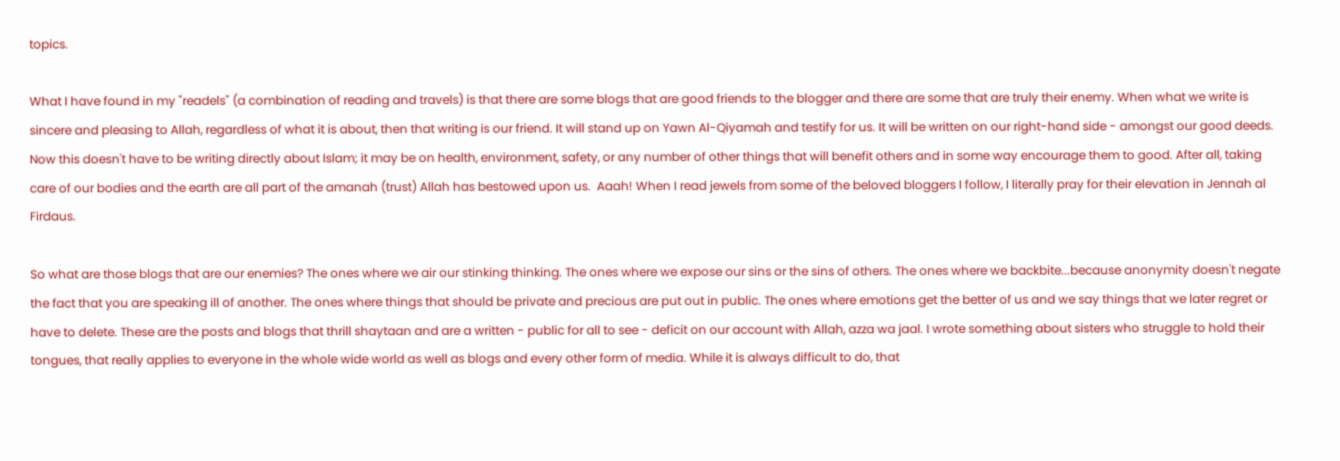topics.

What I have found in my "readels" (a combination of reading and travels) is that there are some blogs that are good friends to the blogger and there are some that are truly their enemy. When what we write is sincere and pleasing to Allah, regardless of what it is about, then that writing is our friend. It will stand up on Yawn Al-Qiyamah and testify for us. It will be written on our right-hand side - amongst our good deeds. Now this doesn't have to be writing directly about Islam; it may be on health, environment, safety, or any number of other things that will benefit others and in some way encourage them to good. After all, taking care of our bodies and the earth are all part of the amanah (trust) Allah has bestowed upon us.  Aaah! When I read jewels from some of the beloved bloggers I follow, I literally pray for their elevation in Jennah al Firdaus.

So what are those blogs that are our enemies? The ones where we air our stinking thinking. The ones where we expose our sins or the sins of others. The ones where we backbite...because anonymity doesn't negate the fact that you are speaking ill of another. The ones where things that should be private and precious are put out in public. The ones where emotions get the better of us and we say things that we later regret or have to delete. These are the posts and blogs that thrill shaytaan and are a written - public for all to see - deficit on our account with Allah, azza wa jaal. I wrote something about sisters who struggle to hold their tongues, that really applies to everyone in the whole wide world as well as blogs and every other form of media. While it is always difficult to do, that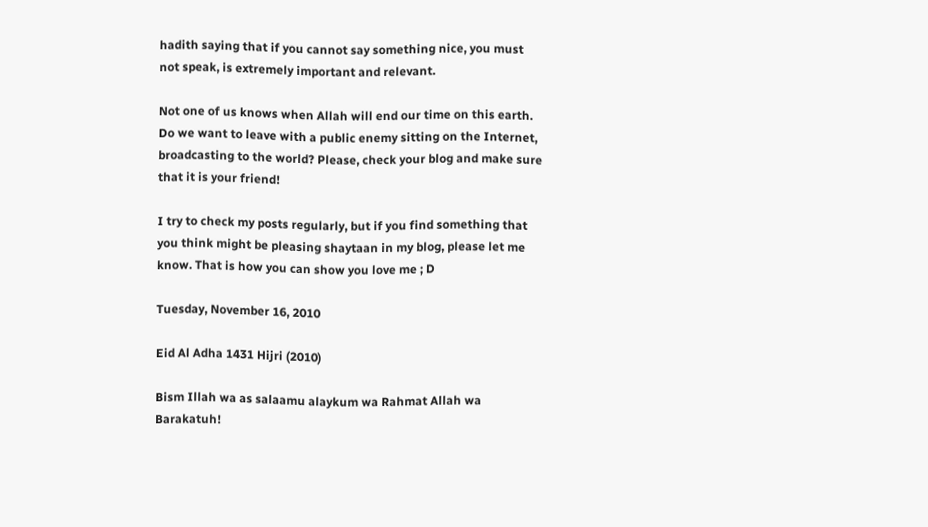hadith saying that if you cannot say something nice, you must not speak, is extremely important and relevant.

Not one of us knows when Allah will end our time on this earth. Do we want to leave with a public enemy sitting on the Internet, broadcasting to the world? Please, check your blog and make sure that it is your friend!

I try to check my posts regularly, but if you find something that you think might be pleasing shaytaan in my blog, please let me know. That is how you can show you love me ; D

Tuesday, November 16, 2010

Eid Al Adha 1431 Hijri (2010)

Bism Illah wa as salaamu alaykum wa Rahmat Allah wa Barakatuh!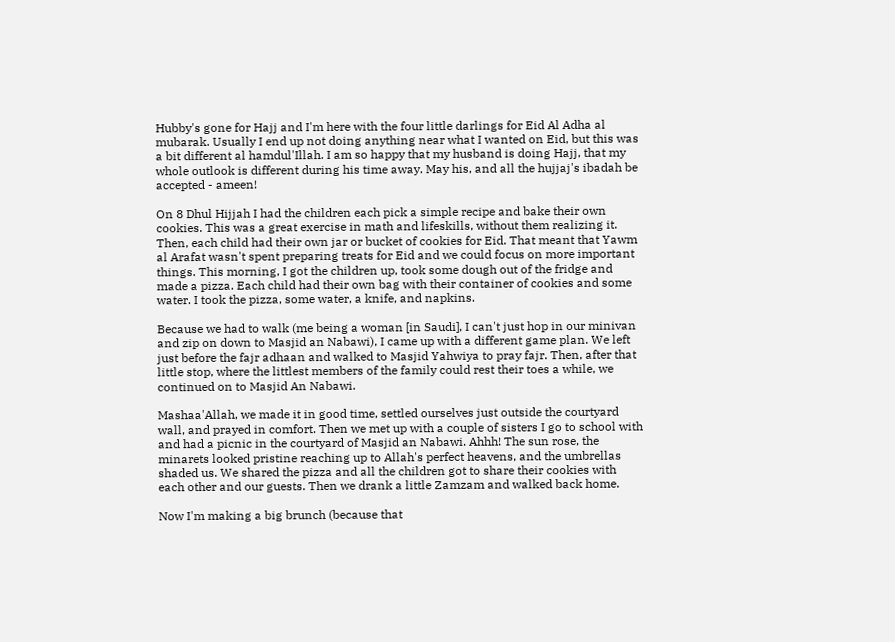Hubby's gone for Hajj and I'm here with the four little darlings for Eid Al Adha al mubarak. Usually I end up not doing anything near what I wanted on Eid, but this was a bit different al hamdul'Illah. I am so happy that my husband is doing Hajj, that my whole outlook is different during his time away. May his, and all the hujjaj's ibadah be accepted - ameen!

On 8 Dhul Hijjah I had the children each pick a simple recipe and bake their own cookies. This was a great exercise in math and lifeskills, without them realizing it. Then, each child had their own jar or bucket of cookies for Eid. That meant that Yawm al Arafat wasn't spent preparing treats for Eid and we could focus on more important things. This morning, I got the children up, took some dough out of the fridge and made a pizza. Each child had their own bag with their container of cookies and some water. I took the pizza, some water, a knife, and napkins.

Because we had to walk (me being a woman [in Saudi], I can't just hop in our minivan and zip on down to Masjid an Nabawi), I came up with a different game plan. We left just before the fajr adhaan and walked to Masjid Yahwiya to pray fajr. Then, after that little stop, where the littlest members of the family could rest their toes a while, we continued on to Masjid An Nabawi.

Mashaa'Allah, we made it in good time, settled ourselves just outside the courtyard wall, and prayed in comfort. Then we met up with a couple of sisters I go to school with and had a picnic in the courtyard of Masjid an Nabawi. Ahhh! The sun rose, the minarets looked pristine reaching up to Allah's perfect heavens, and the umbrellas shaded us. We shared the pizza and all the children got to share their cookies with each other and our guests. Then we drank a little Zamzam and walked back home.

Now I'm making a big brunch (because that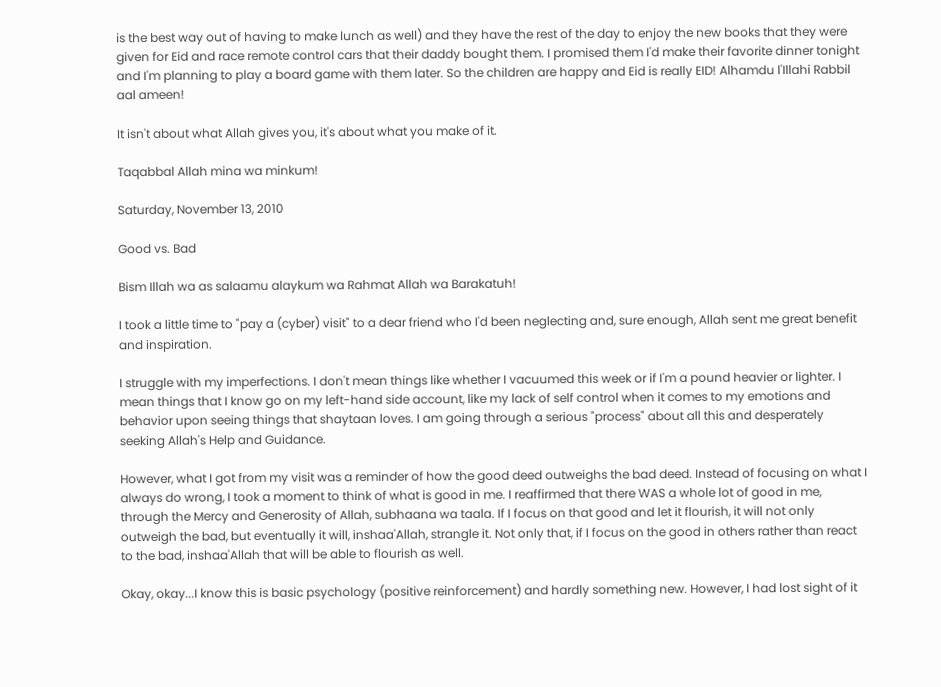is the best way out of having to make lunch as well) and they have the rest of the day to enjoy the new books that they were given for Eid and race remote control cars that their daddy bought them. I promised them I'd make their favorite dinner tonight and I'm planning to play a board game with them later. So the children are happy and Eid is really EID! Alhamdu l'Illahi Rabbil aal ameen!

It isn't about what Allah gives you, it's about what you make of it.

Taqabbal Allah mina wa minkum!

Saturday, November 13, 2010

Good vs. Bad

Bism Illah wa as salaamu alaykum wa Rahmat Allah wa Barakatuh!

I took a little time to "pay a (cyber) visit" to a dear friend who I'd been neglecting and, sure enough, Allah sent me great benefit and inspiration.

I struggle with my imperfections. I don't mean things like whether I vacuumed this week or if I'm a pound heavier or lighter. I mean things that I know go on my left-hand side account, like my lack of self control when it comes to my emotions and behavior upon seeing things that shaytaan loves. I am going through a serious "process" about all this and desperately seeking Allah's Help and Guidance.

However, what I got from my visit was a reminder of how the good deed outweighs the bad deed. Instead of focusing on what I always do wrong, I took a moment to think of what is good in me. I reaffirmed that there WAS a whole lot of good in me, through the Mercy and Generosity of Allah, subhaana wa taala. If I focus on that good and let it flourish, it will not only outweigh the bad, but eventually it will, inshaa'Allah, strangle it. Not only that, if I focus on the good in others rather than react to the bad, inshaa'Allah that will be able to flourish as well.

Okay, okay...I know this is basic psychology (positive reinforcement) and hardly something new. However, I had lost sight of it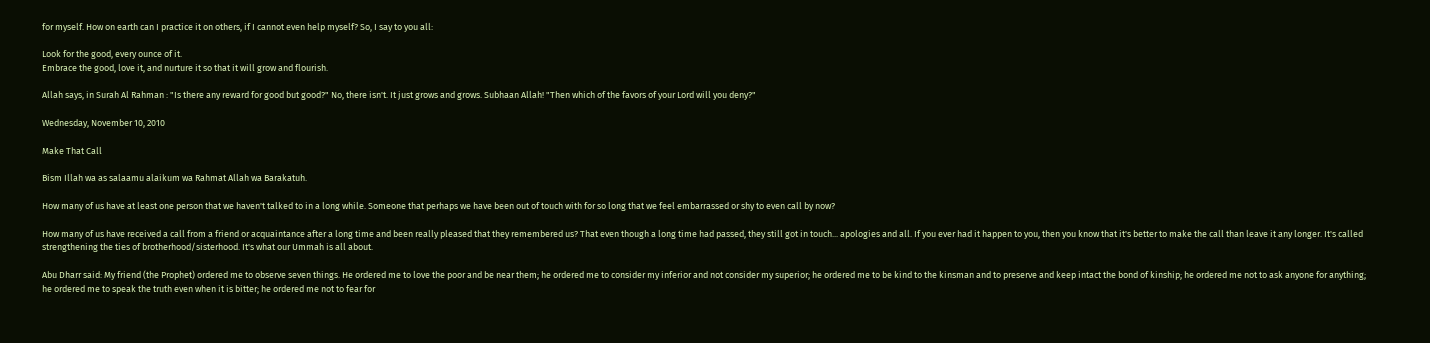for myself. How on earth can I practice it on others, if I cannot even help myself? So, I say to you all:

Look for the good, every ounce of it.
Embrace the good, love it, and nurture it so that it will grow and flourish.

Allah says, in Surah Al Rahman : "Is there any reward for good but good?" No, there isn't. It just grows and grows. Subhaan Allah! "Then which of the favors of your Lord will you deny?"

Wednesday, November 10, 2010

Make That Call

Bism Illah wa as salaamu alaikum wa Rahmat Allah wa Barakatuh.

How many of us have at least one person that we haven't talked to in a long while. Someone that perhaps we have been out of touch with for so long that we feel embarrassed or shy to even call by now?

How many of us have received a call from a friend or acquaintance after a long time and been really pleased that they remembered us? That even though a long time had passed, they still got in touch... apologies and all. If you ever had it happen to you, then you know that it's better to make the call than leave it any longer. It's called strengthening the ties of brotherhood/sisterhood. It's what our Ummah is all about.

Abu Dharr said: My friend (the Prophet) ordered me to observe seven things. He ordered me to love the poor and be near them; he ordered me to consider my inferior and not consider my superior; he ordered me to be kind to the kinsman and to preserve and keep intact the bond of kinship; he ordered me not to ask anyone for anything; he ordered me to speak the truth even when it is bitter; he ordered me not to fear for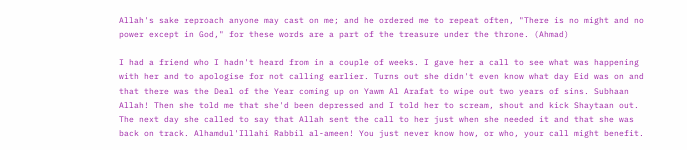Allah's sake reproach anyone may cast on me; and he ordered me to repeat often, "There is no might and no power except in God," for these words are a part of the treasure under the throne. (Ahmad)

I had a friend who I hadn't heard from in a couple of weeks. I gave her a call to see what was happening with her and to apologise for not calling earlier. Turns out she didn't even know what day Eid was on and that there was the Deal of the Year coming up on Yawm Al Arafat to wipe out two years of sins. Subhaan Allah! Then she told me that she'd been depressed and I told her to scream, shout and kick Shaytaan out. The next day she called to say that Allah sent the call to her just when she needed it and that she was back on track. Alhamdul'Illahi Rabbil al-ameen! You just never know how, or who, your call might benefit.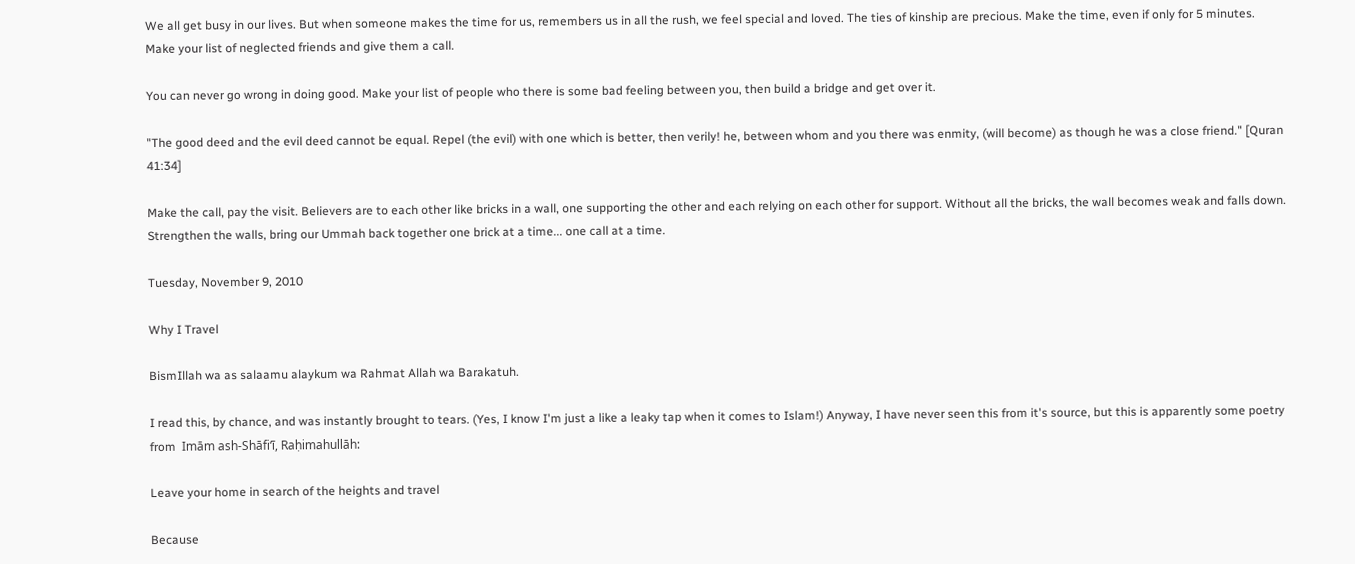We all get busy in our lives. But when someone makes the time for us, remembers us in all the rush, we feel special and loved. The ties of kinship are precious. Make the time, even if only for 5 minutes. Make your list of neglected friends and give them a call.

You can never go wrong in doing good. Make your list of people who there is some bad feeling between you, then build a bridge and get over it.

"The good deed and the evil deed cannot be equal. Repel (the evil) with one which is better, then verily! he, between whom and you there was enmity, (will become) as though he was a close friend." [Quran 41:34]

Make the call, pay the visit. Believers are to each other like bricks in a wall, one supporting the other and each relying on each other for support. Without all the bricks, the wall becomes weak and falls down. Strengthen the walls, bring our Ummah back together one brick at a time... one call at a time.

Tuesday, November 9, 2010

Why I Travel

BismIllah wa as salaamu alaykum wa Rahmat Allah wa Barakatuh.

I read this, by chance, and was instantly brought to tears. (Yes, I know I'm just a like a leaky tap when it comes to Islam!) Anyway, I have never seen this from it's source, but this is apparently some poetry from  Imām ash-Shāfi‘ī, Raḥimahullāh:

Leave your home in search of the heights and travel

Because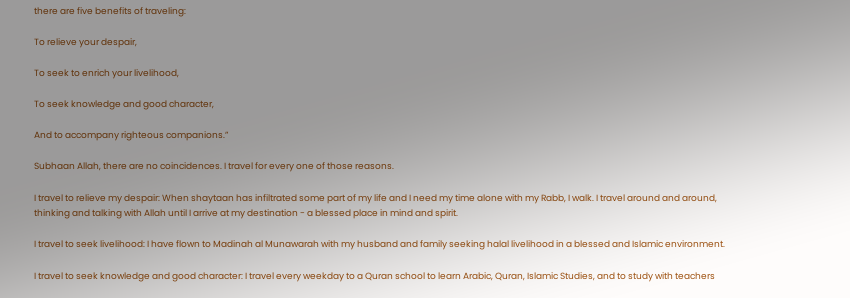there are five benefits of traveling:

To relieve your despair,

To seek to enrich your livelihood,

To seek knowledge and good character,

And to accompany righteous companions.”

Subhaan Allah, there are no coincidences. I travel for every one of those reasons.

I travel to relieve my despair: When shaytaan has infiltrated some part of my life and I need my time alone with my Rabb, I walk. I travel around and around, thinking and talking with Allah until I arrive at my destination - a blessed place in mind and spirit.

I travel to seek livelihood: I have flown to Madinah al Munawarah with my husband and family seeking halal livelihood in a blessed and Islamic environment.

I travel to seek knowledge and good character: I travel every weekday to a Quran school to learn Arabic, Quran, Islamic Studies, and to study with teachers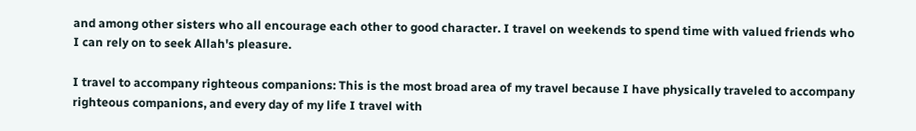and among other sisters who all encourage each other to good character. I travel on weekends to spend time with valued friends who I can rely on to seek Allah's pleasure.

I travel to accompany righteous companions: This is the most broad area of my travel because I have physically traveled to accompany righteous companions, and every day of my life I travel with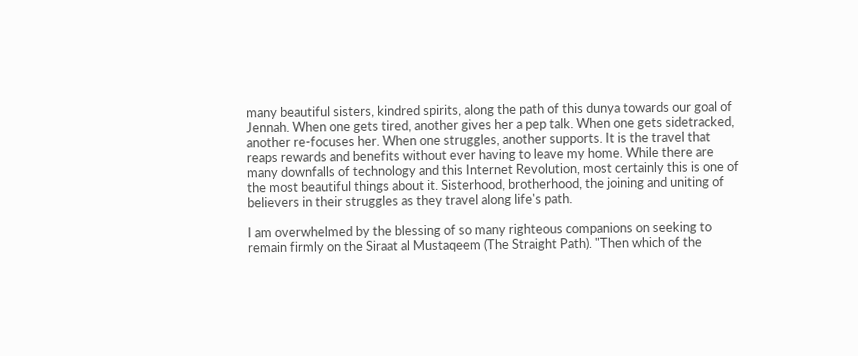many beautiful sisters, kindred spirits, along the path of this dunya towards our goal of Jennah. When one gets tired, another gives her a pep talk. When one gets sidetracked, another re-focuses her. When one struggles, another supports. It is the travel that reaps rewards and benefits without ever having to leave my home. While there are many downfalls of technology and this Internet Revolution, most certainly this is one of the most beautiful things about it. Sisterhood, brotherhood, the joining and uniting of believers in their struggles as they travel along life's path.

I am overwhelmed by the blessing of so many righteous companions on seeking to remain firmly on the Siraat al Mustaqeem (The Straight Path). "Then which of the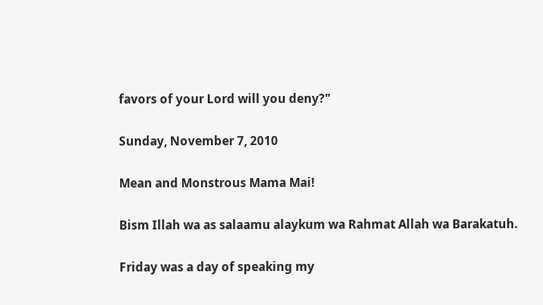favors of your Lord will you deny?"

Sunday, November 7, 2010

Mean and Monstrous Mama Mai!

Bism Illah wa as salaamu alaykum wa Rahmat Allah wa Barakatuh.

Friday was a day of speaking my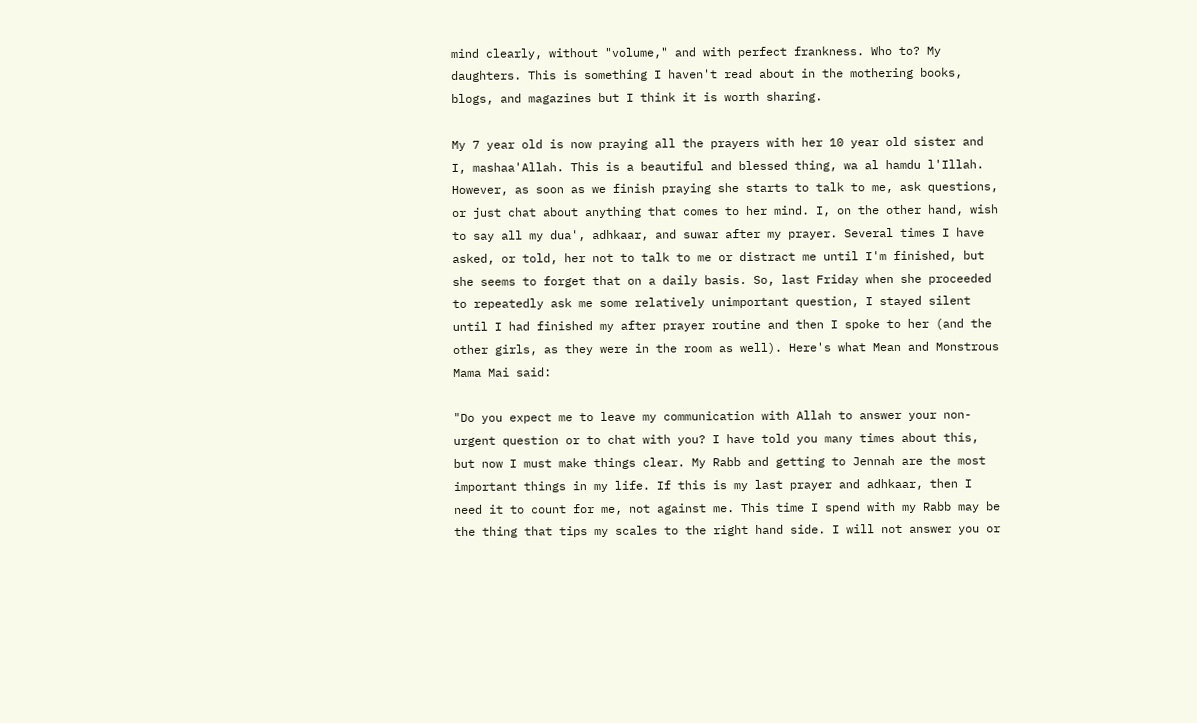mind clearly, without "volume," and with perfect frankness. Who to? My daughters. This is something I haven't read about in the mothering books, blogs, and magazines but I think it is worth sharing.

My 7 year old is now praying all the prayers with her 10 year old sister and I, mashaa'Allah. This is a beautiful and blessed thing, wa al hamdu l'Illah. However, as soon as we finish praying she starts to talk to me, ask questions, or just chat about anything that comes to her mind. I, on the other hand, wish to say all my dua', adhkaar, and suwar after my prayer. Several times I have asked, or told, her not to talk to me or distract me until I'm finished, but she seems to forget that on a daily basis. So, last Friday when she proceeded to repeatedly ask me some relatively unimportant question, I stayed silent until I had finished my after prayer routine and then I spoke to her (and the other girls, as they were in the room as well). Here's what Mean and Monstrous Mama Mai said:

"Do you expect me to leave my communication with Allah to answer your non-urgent question or to chat with you? I have told you many times about this, but now I must make things clear. My Rabb and getting to Jennah are the most important things in my life. If this is my last prayer and adhkaar, then I need it to count for me, not against me. This time I spend with my Rabb may be the thing that tips my scales to the right hand side. I will not answer you or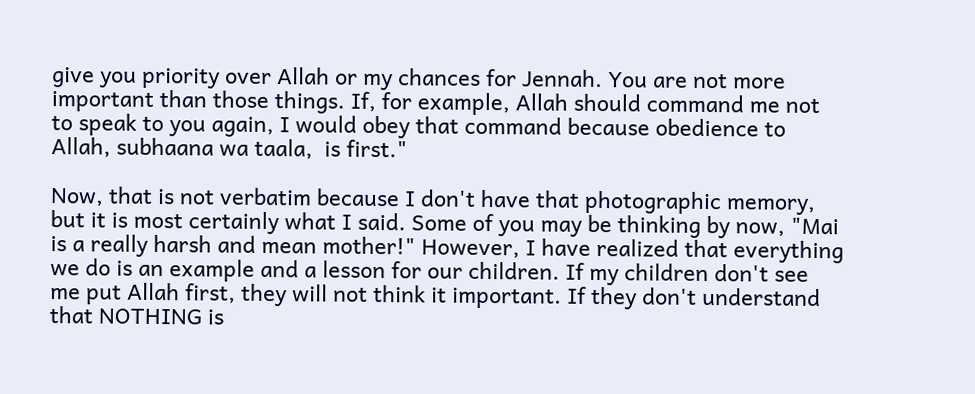give you priority over Allah or my chances for Jennah. You are not more important than those things. If, for example, Allah should command me not to speak to you again, I would obey that command because obedience to Allah, subhaana wa taala,  is first."

Now, that is not verbatim because I don't have that photographic memory, but it is most certainly what I said. Some of you may be thinking by now, "Mai is a really harsh and mean mother!" However, I have realized that everything we do is an example and a lesson for our children. If my children don't see me put Allah first, they will not think it important. If they don't understand that NOTHING is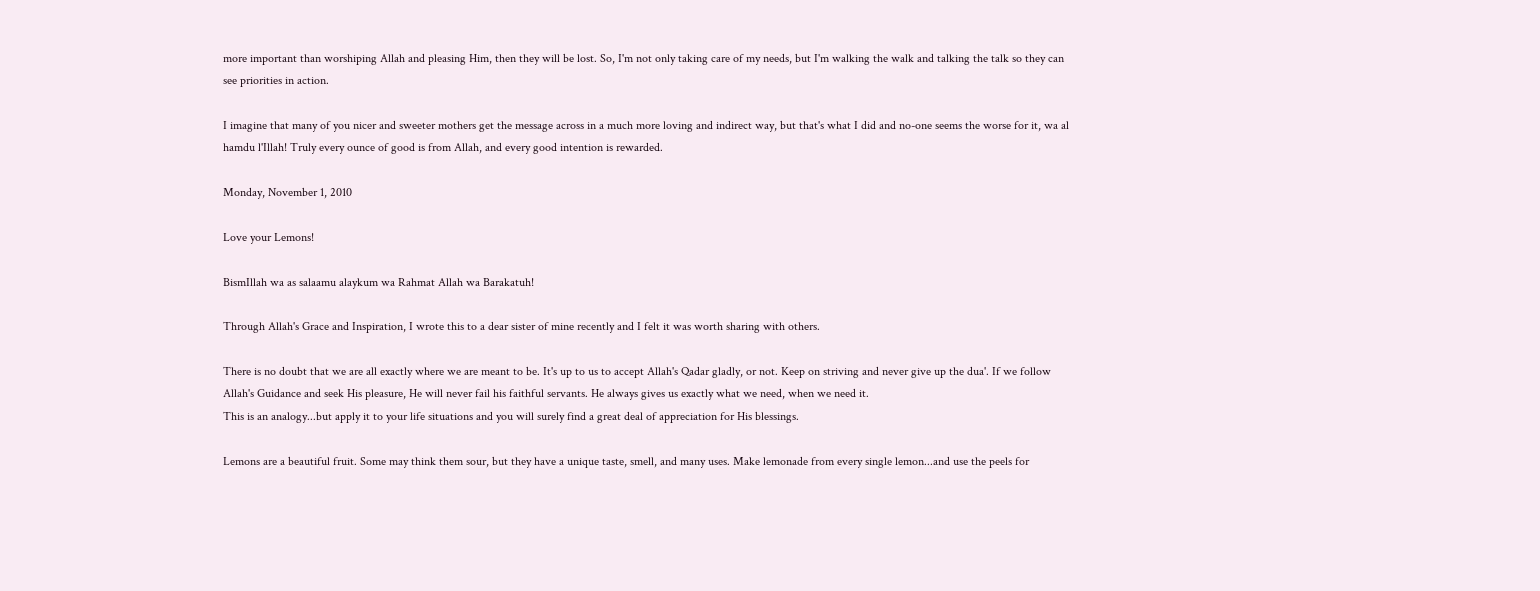more important than worshiping Allah and pleasing Him, then they will be lost. So, I'm not only taking care of my needs, but I'm walking the walk and talking the talk so they can see priorities in action.

I imagine that many of you nicer and sweeter mothers get the message across in a much more loving and indirect way, but that's what I did and no-one seems the worse for it, wa al hamdu l'Illah! Truly every ounce of good is from Allah, and every good intention is rewarded.

Monday, November 1, 2010

Love your Lemons!

BismIllah wa as salaamu alaykum wa Rahmat Allah wa Barakatuh!

Through Allah's Grace and Inspiration, I wrote this to a dear sister of mine recently and I felt it was worth sharing with others.

There is no doubt that we are all exactly where we are meant to be. It's up to us to accept Allah's Qadar gladly, or not. Keep on striving and never give up the dua'. If we follow Allah's Guidance and seek His pleasure, He will never fail his faithful servants. He always gives us exactly what we need, when we need it.
This is an analogy...but apply it to your life situations and you will surely find a great deal of appreciation for His blessings.

Lemons are a beautiful fruit. Some may think them sour, but they have a unique taste, smell, and many uses. Make lemonade from every single lemon...and use the peels for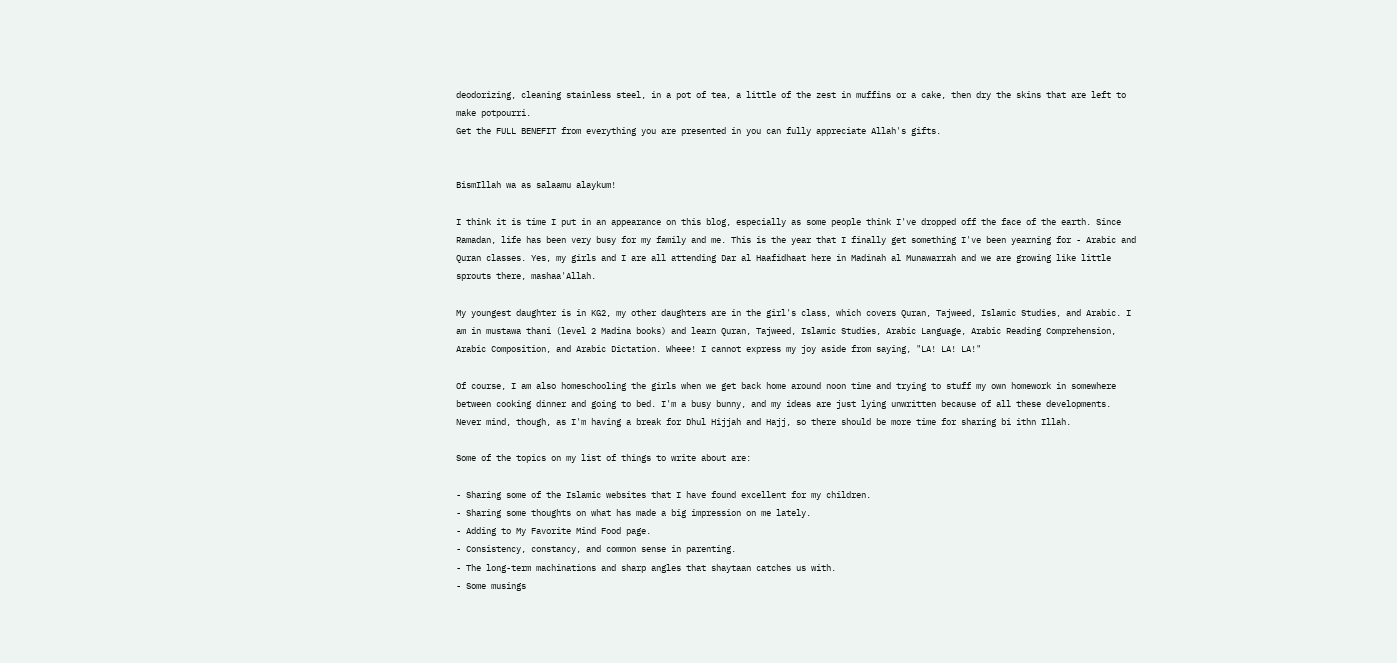deodorizing, cleaning stainless steel, in a pot of tea, a little of the zest in muffins or a cake, then dry the skins that are left to make potpourri.
Get the FULL BENEFIT from everything you are presented in you can fully appreciate Allah's gifts.


BismIllah wa as salaamu alaykum!

I think it is time I put in an appearance on this blog, especially as some people think I've dropped off the face of the earth. Since Ramadan, life has been very busy for my family and me. This is the year that I finally get something I've been yearning for - Arabic and Quran classes. Yes, my girls and I are all attending Dar al Haafidhaat here in Madinah al Munawarrah and we are growing like little sprouts there, mashaa'Allah.

My youngest daughter is in KG2, my other daughters are in the girl's class, which covers Quran, Tajweed, Islamic Studies, and Arabic. I am in mustawa thani (level 2 Madina books) and learn Quran, Tajweed, Islamic Studies, Arabic Language, Arabic Reading Comprehension, Arabic Composition, and Arabic Dictation. Wheee! I cannot express my joy aside from saying, "LA! LA! LA!"

Of course, I am also homeschooling the girls when we get back home around noon time and trying to stuff my own homework in somewhere between cooking dinner and going to bed. I'm a busy bunny, and my ideas are just lying unwritten because of all these developments. Never mind, though, as I'm having a break for Dhul Hijjah and Hajj, so there should be more time for sharing bi ithn Illah.

Some of the topics on my list of things to write about are:

- Sharing some of the Islamic websites that I have found excellent for my children.
- Sharing some thoughts on what has made a big impression on me lately.
- Adding to My Favorite Mind Food page.
- Consistency, constancy, and common sense in parenting.
- The long-term machinations and sharp angles that shaytaan catches us with.
- Some musings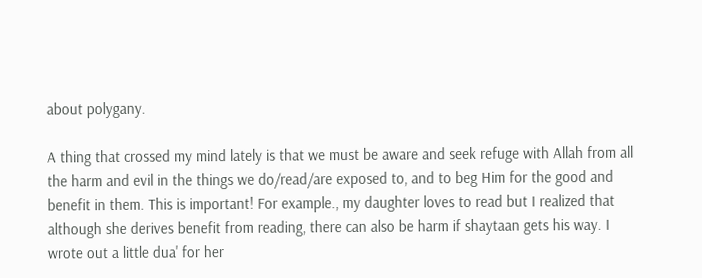about polygany.

A thing that crossed my mind lately is that we must be aware and seek refuge with Allah from all the harm and evil in the things we do/read/are exposed to, and to beg Him for the good and benefit in them. This is important! For example., my daughter loves to read but I realized that although she derives benefit from reading, there can also be harm if shaytaan gets his way. I wrote out a little dua' for her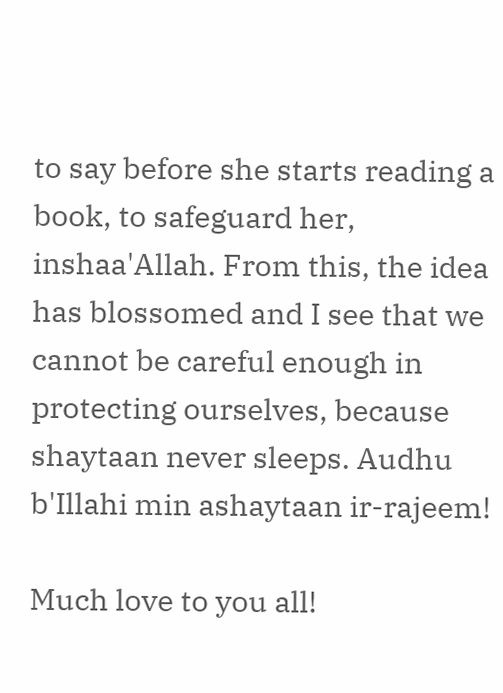to say before she starts reading a book, to safeguard her, inshaa'Allah. From this, the idea has blossomed and I see that we cannot be careful enough in protecting ourselves, because shaytaan never sleeps. Audhu b'Illahi min ashaytaan ir-rajeem!

Much love to you all!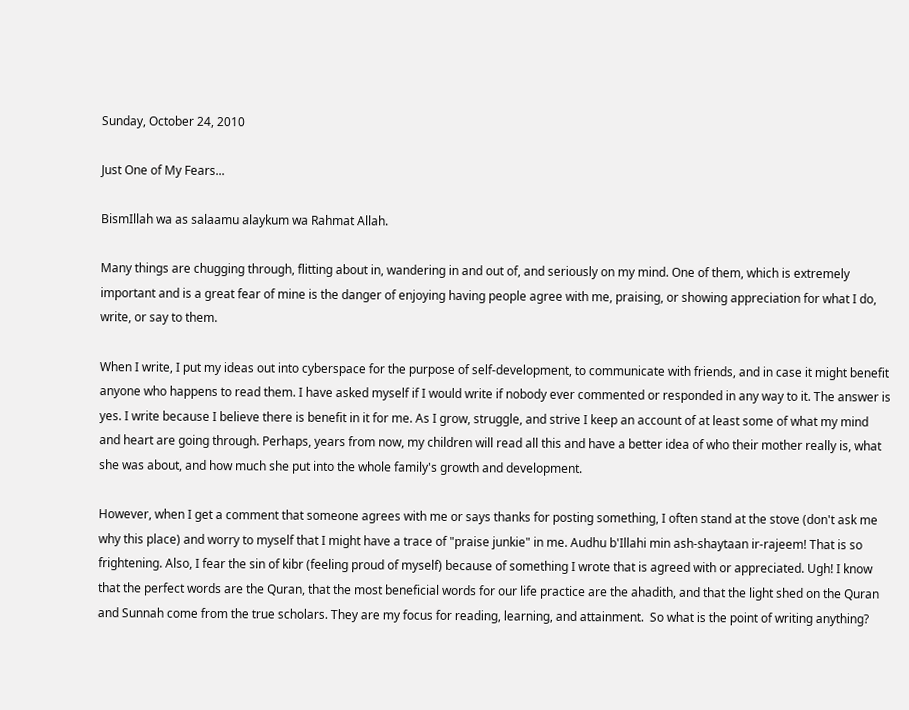Sunday, October 24, 2010

Just One of My Fears...

BismIllah wa as salaamu alaykum wa Rahmat Allah.

Many things are chugging through, flitting about in, wandering in and out of, and seriously on my mind. One of them, which is extremely important and is a great fear of mine is the danger of enjoying having people agree with me, praising, or showing appreciation for what I do, write, or say to them.

When I write, I put my ideas out into cyberspace for the purpose of self-development, to communicate with friends, and in case it might benefit anyone who happens to read them. I have asked myself if I would write if nobody ever commented or responded in any way to it. The answer is yes. I write because I believe there is benefit in it for me. As I grow, struggle, and strive I keep an account of at least some of what my mind and heart are going through. Perhaps, years from now, my children will read all this and have a better idea of who their mother really is, what she was about, and how much she put into the whole family's growth and development.

However, when I get a comment that someone agrees with me or says thanks for posting something, I often stand at the stove (don't ask me why this place) and worry to myself that I might have a trace of "praise junkie" in me. Audhu b'Illahi min ash-shaytaan ir-rajeem! That is so frightening. Also, I fear the sin of kibr (feeling proud of myself) because of something I wrote that is agreed with or appreciated. Ugh! I know that the perfect words are the Quran, that the most beneficial words for our life practice are the ahadith, and that the light shed on the Quran and Sunnah come from the true scholars. They are my focus for reading, learning, and attainment.  So what is the point of writing anything?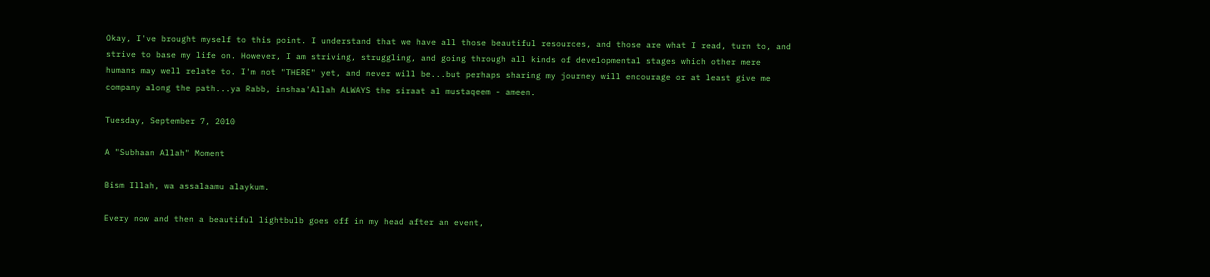Okay, I've brought myself to this point. I understand that we have all those beautiful resources, and those are what I read, turn to, and strive to base my life on. However, I am striving, struggling, and going through all kinds of developmental stages which other mere humans may well relate to. I'm not "THERE" yet, and never will be...but perhaps sharing my journey will encourage or at least give me company along the path...ya Rabb, inshaa'Allah ALWAYS the siraat al mustaqeem - ameen.

Tuesday, September 7, 2010

A "Subhaan Allah" Moment

Bism Illah, wa assalaamu alaykum.

Every now and then a beautiful lightbulb goes off in my head after an event,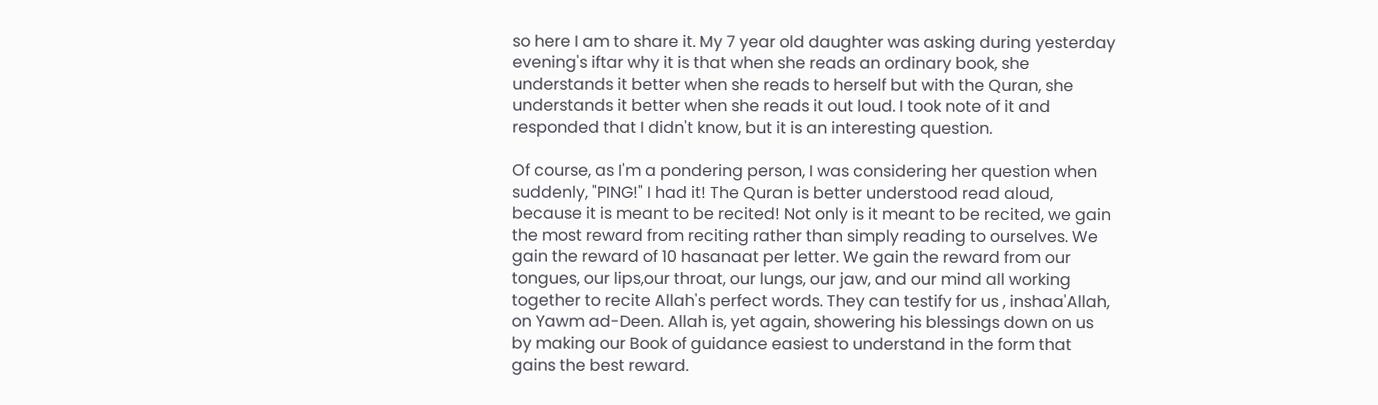so here I am to share it. My 7 year old daughter was asking during yesterday evening's iftar why it is that when she reads an ordinary book, she understands it better when she reads to herself but with the Quran, she understands it better when she reads it out loud. I took note of it and responded that I didn't know, but it is an interesting question.

Of course, as I'm a pondering person, I was considering her question when suddenly, "PING!" I had it! The Quran is better understood read aloud, because it is meant to be recited! Not only is it meant to be recited, we gain the most reward from reciting rather than simply reading to ourselves. We gain the reward of 10 hasanaat per letter. We gain the reward from our tongues, our lips,our throat, our lungs, our jaw, and our mind all working together to recite Allah's perfect words. They can testify for us , inshaa'Allah, on Yawm ad-Deen. Allah is, yet again, showering his blessings down on us by making our Book of guidance easiest to understand in the form that gains the best reward.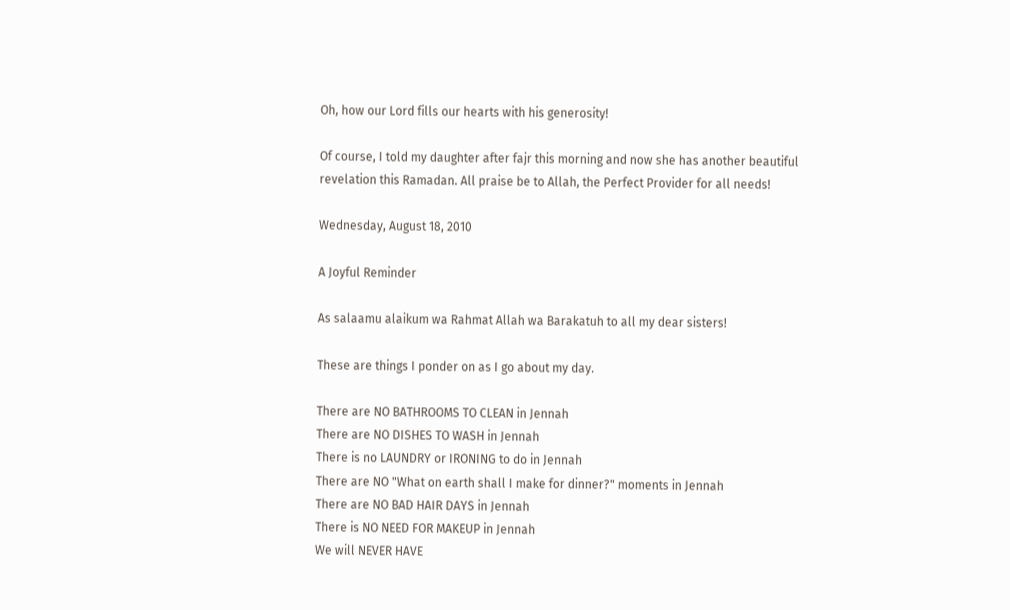Oh, how our Lord fills our hearts with his generosity!

Of course, I told my daughter after fajr this morning and now she has another beautiful revelation this Ramadan. All praise be to Allah, the Perfect Provider for all needs!

Wednesday, August 18, 2010

A Joyful Reminder

As salaamu alaikum wa Rahmat Allah wa Barakatuh to all my dear sisters!

These are things I ponder on as I go about my day.

There are NO BATHROOMS TO CLEAN in Jennah
There are NO DISHES TO WASH in Jennah
There is no LAUNDRY or IRONING to do in Jennah
There are NO "What on earth shall I make for dinner?" moments in Jennah
There are NO BAD HAIR DAYS in Jennah
There is NO NEED FOR MAKEUP in Jennah
We will NEVER HAVE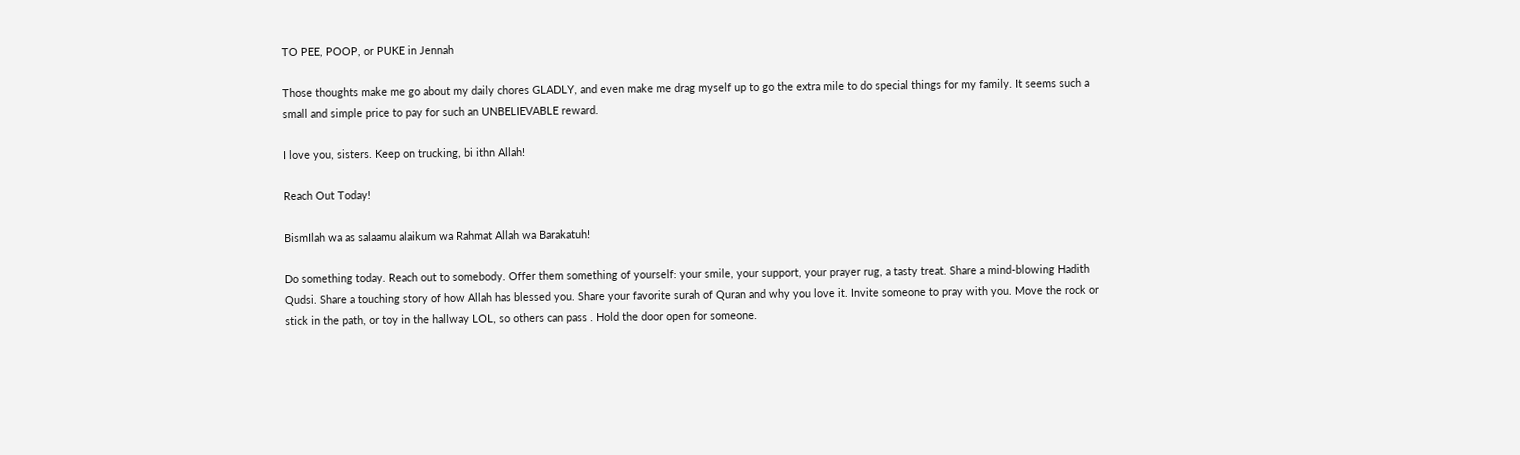TO PEE, POOP, or PUKE in Jennah

Those thoughts make me go about my daily chores GLADLY, and even make me drag myself up to go the extra mile to do special things for my family. It seems such a small and simple price to pay for such an UNBELIEVABLE reward.

I love you, sisters. Keep on trucking, bi ithn Allah!

Reach Out Today!

BismIlah wa as salaamu alaikum wa Rahmat Allah wa Barakatuh!

Do something today. Reach out to somebody. Offer them something of yourself: your smile, your support, your prayer rug, a tasty treat. Share a mind-blowing Hadith Qudsi. Share a touching story of how Allah has blessed you. Share your favorite surah of Quran and why you love it. Invite someone to pray with you. Move the rock or stick in the path, or toy in the hallway LOL, so others can pass . Hold the door open for someone.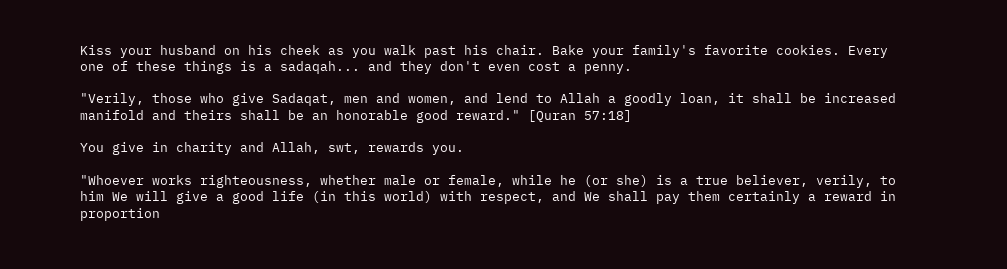Kiss your husband on his cheek as you walk past his chair. Bake your family's favorite cookies. Every one of these things is a sadaqah... and they don't even cost a penny.

"Verily, those who give Sadaqat, men and women, and lend to Allah a goodly loan, it shall be increased manifold and theirs shall be an honorable good reward." [Quran 57:18]

You give in charity and Allah, swt, rewards you.

"Whoever works righteousness, whether male or female, while he (or she) is a true believer, verily, to him We will give a good life (in this world) with respect, and We shall pay them certainly a reward in proportion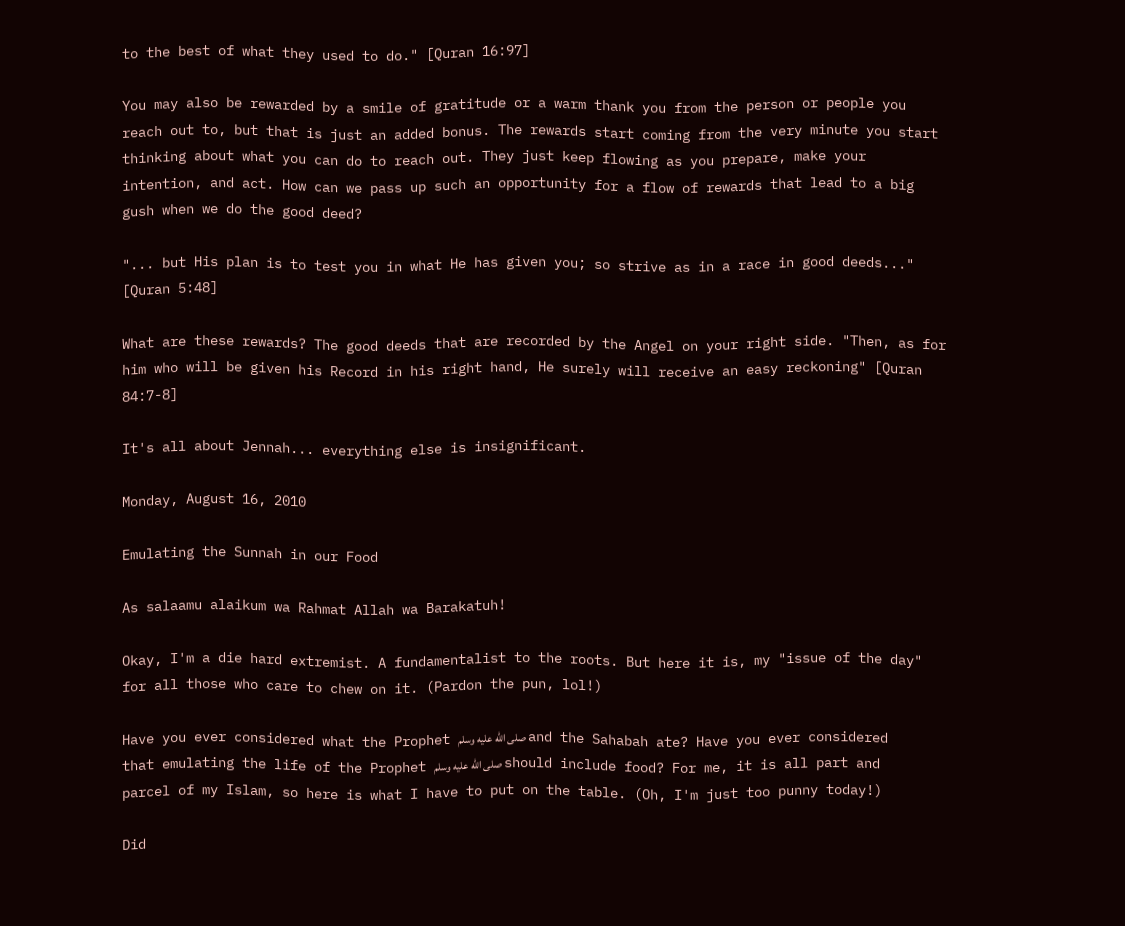to the best of what they used to do." [Quran 16:97]

You may also be rewarded by a smile of gratitude or a warm thank you from the person or people you reach out to, but that is just an added bonus. The rewards start coming from the very minute you start thinking about what you can do to reach out. They just keep flowing as you prepare, make your intention, and act. How can we pass up such an opportunity for a flow of rewards that lead to a big gush when we do the good deed?

"... but His plan is to test you in what He has given you; so strive as in a race in good deeds..." [Quran 5:48]

What are these rewards? The good deeds that are recorded by the Angel on your right side. "Then, as for him who will be given his Record in his right hand, He surely will receive an easy reckoning" [Quran 84:7-8]

It's all about Jennah... everything else is insignificant.

Monday, August 16, 2010

Emulating the Sunnah in our Food

As salaamu alaikum wa Rahmat Allah wa Barakatuh!

Okay, I'm a die hard extremist. A fundamentalist to the roots. But here it is, my "issue of the day" for all those who care to chew on it. (Pardon the pun, lol!)

Have you ever considered what the Prophet صلى الله عليه وسلم and the Sahabah ate? Have you ever considered that emulating the life of the Prophet صلى الله عليه وسلم should include food? For me, it is all part and parcel of my Islam, so here is what I have to put on the table. (Oh, I'm just too punny today!)

Did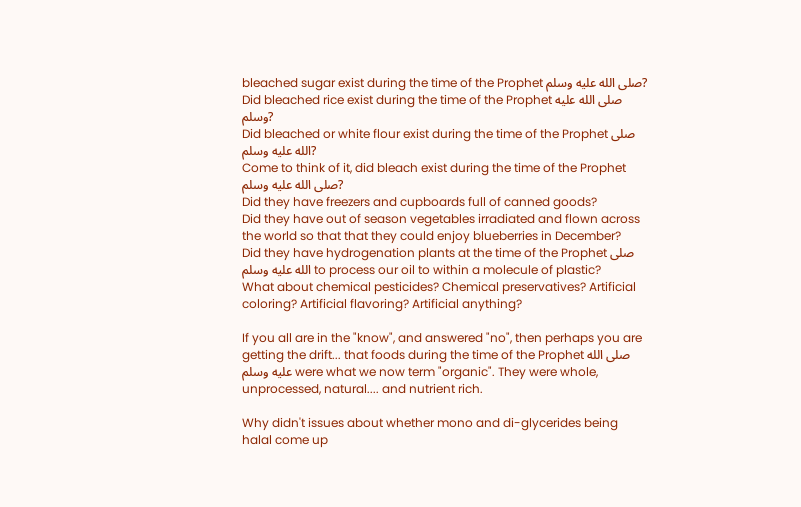bleached sugar exist during the time of the Prophet صلى الله عليه وسلم?
Did bleached rice exist during the time of the Prophet صلى الله عليه وسلم?
Did bleached or white flour exist during the time of the Prophet صلى الله عليه وسلم?
Come to think of it, did bleach exist during the time of the Prophet صلى الله عليه وسلم?
Did they have freezers and cupboards full of canned goods?
Did they have out of season vegetables irradiated and flown across the world so that that they could enjoy blueberries in December?
Did they have hydrogenation plants at the time of the Prophet صلى الله عليه وسلم to process our oil to within a molecule of plastic?
What about chemical pesticides? Chemical preservatives? Artificial coloring? Artificial flavoring? Artificial anything?

If you all are in the "know", and answered "no", then perhaps you are getting the drift... that foods during the time of the Prophet صلى الله عليه وسلم were what we now term "organic". They were whole, unprocessed, natural.... and nutrient rich.

Why didn't issues about whether mono and di-glycerides being halal come up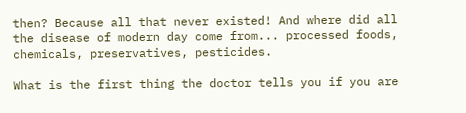then? Because all that never existed! And where did all the disease of modern day come from... processed foods, chemicals, preservatives, pesticides.

What is the first thing the doctor tells you if you are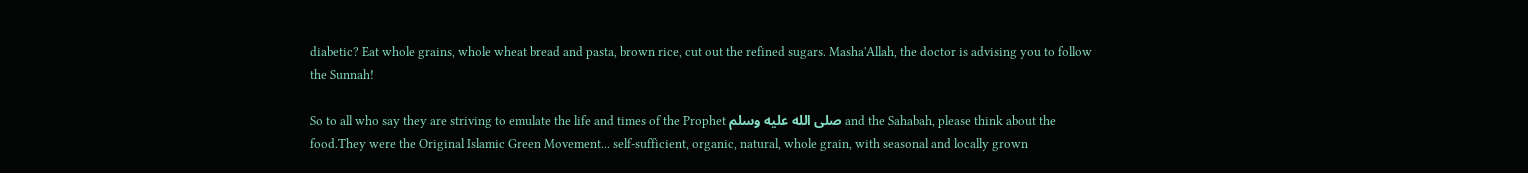diabetic? Eat whole grains, whole wheat bread and pasta, brown rice, cut out the refined sugars. Masha'Allah, the doctor is advising you to follow the Sunnah!

So to all who say they are striving to emulate the life and times of the Prophet صلى الله عليه وسلم and the Sahabah, please think about the food.They were the Original Islamic Green Movement... self-sufficient, organic, natural, whole grain, with seasonal and locally grown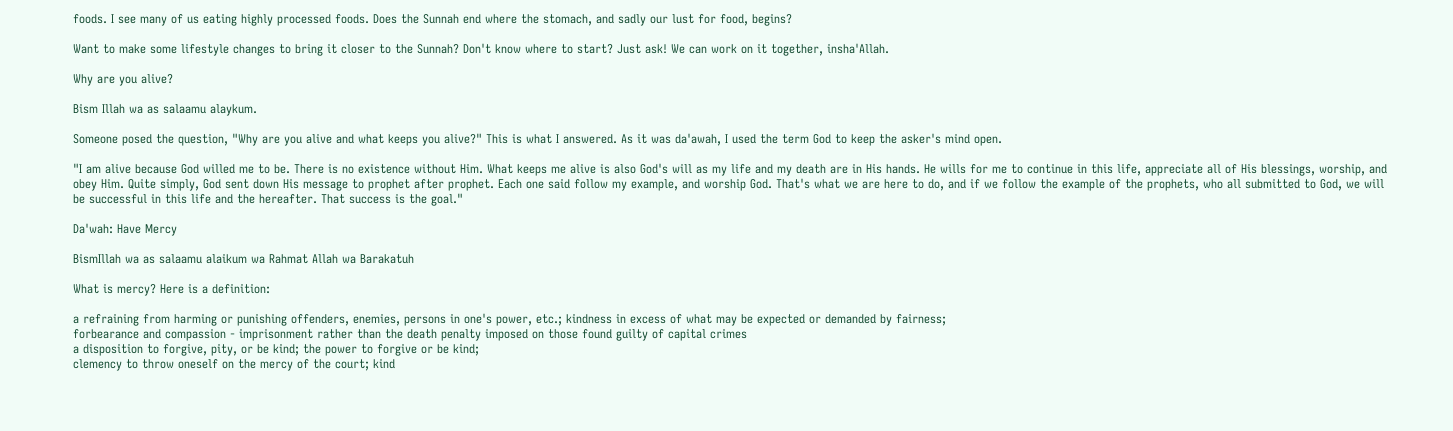foods. I see many of us eating highly processed foods. Does the Sunnah end where the stomach, and sadly our lust for food, begins?

Want to make some lifestyle changes to bring it closer to the Sunnah? Don't know where to start? Just ask! We can work on it together, insha'Allah.

Why are you alive?

Bism Illah wa as salaamu alaykum.

Someone posed the question, "Why are you alive and what keeps you alive?" This is what I answered. As it was da'awah, I used the term God to keep the asker's mind open.

"I am alive because God willed me to be. There is no existence without Him. What keeps me alive is also God's will as my life and my death are in His hands. He wills for me to continue in this life, appreciate all of His blessings, worship, and obey Him. Quite simply, God sent down His message to prophet after prophet. Each one said follow my example, and worship God. That's what we are here to do, and if we follow the example of the prophets, who all submitted to God, we will be successful in this life and the hereafter. That success is the goal."

Da'wah: Have Mercy

BismIllah wa as salaamu alaikum wa Rahmat Allah wa Barakatuh

What is mercy? Here is a definition:

a refraining from harming or punishing offenders, enemies, persons in one's power, etc.; kindness in excess of what may be expected or demanded by fairness;
forbearance and compassion - imprisonment rather than the death penalty imposed on those found guilty of capital crimes
a disposition to forgive, pity, or be kind; the power to forgive or be kind;
clemency to throw oneself on the mercy of the court; kind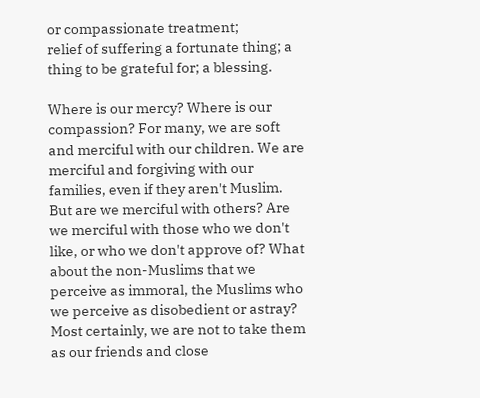or compassionate treatment;
relief of suffering a fortunate thing; a thing to be grateful for; a blessing.

Where is our mercy? Where is our compassion? For many, we are soft and merciful with our children. We are merciful and forgiving with our families, even if they aren't Muslim. But are we merciful with others? Are we merciful with those who we don't like, or who we don't approve of? What about the non-Muslims that we perceive as immoral, the Muslims who we perceive as disobedient or astray? Most certainly, we are not to take them as our friends and close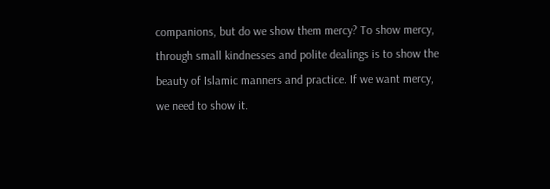companions, but do we show them mercy? To show mercy, through small kindnesses and polite dealings is to show the beauty of Islamic manners and practice. If we want mercy, we need to show it.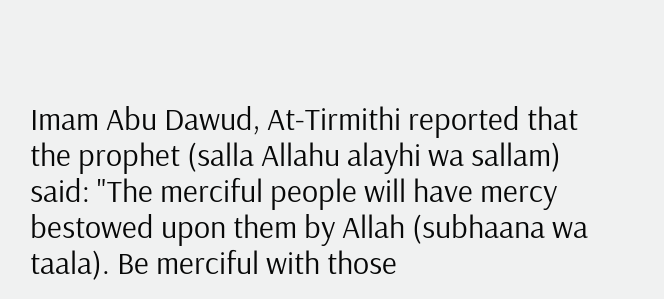Imam Abu Dawud, At-Tirmithi reported that the prophet (salla Allahu alayhi wa sallam) said: "The merciful people will have mercy bestowed upon them by Allah (subhaana wa taala). Be merciful with those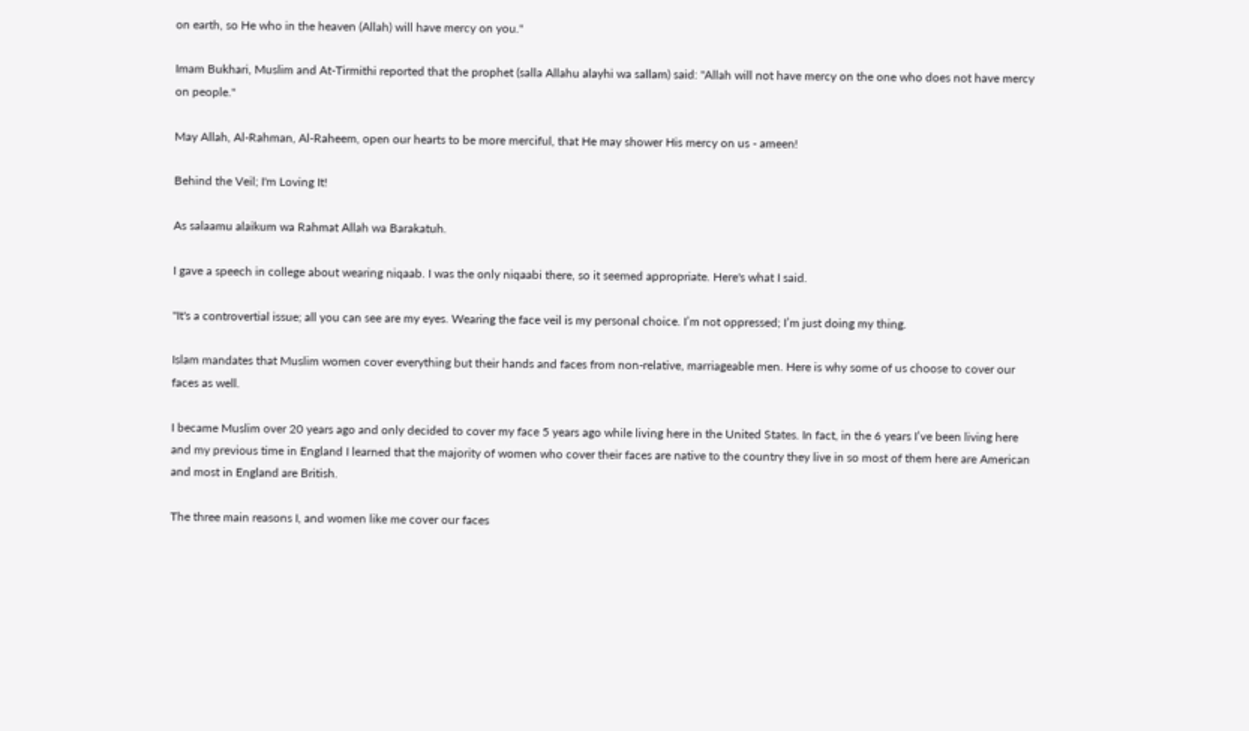on earth, so He who in the heaven (Allah) will have mercy on you."

Imam Bukhari, Muslim and At-Tirmithi reported that the prophet (salla Allahu alayhi wa sallam) said: "Allah will not have mercy on the one who does not have mercy on people."

May Allah, Al-Rahman, Al-Raheem, open our hearts to be more merciful, that He may shower His mercy on us - ameen!

Behind the Veil; I'm Loving It!

As salaamu alaikum wa Rahmat Allah wa Barakatuh.

I gave a speech in college about wearing niqaab. I was the only niqaabi there, so it seemed appropriate. Here's what I said.

"It's a controvertial issue; all you can see are my eyes. Wearing the face veil is my personal choice. I’m not oppressed; I’m just doing my thing.

Islam mandates that Muslim women cover everything but their hands and faces from non-relative, marriageable men. Here is why some of us choose to cover our faces as well.

I became Muslim over 20 years ago and only decided to cover my face 5 years ago while living here in the United States. In fact, in the 6 years I’ve been living here and my previous time in England I learned that the majority of women who cover their faces are native to the country they live in so most of them here are American and most in England are British.

The three main reasons I, and women like me cover our faces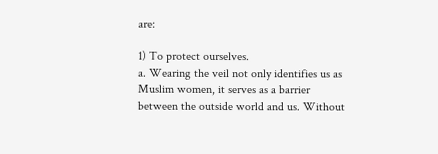are:

1) To protect ourselves.
a. Wearing the veil not only identifies us as Muslim women, it serves as a barrier between the outside world and us. Without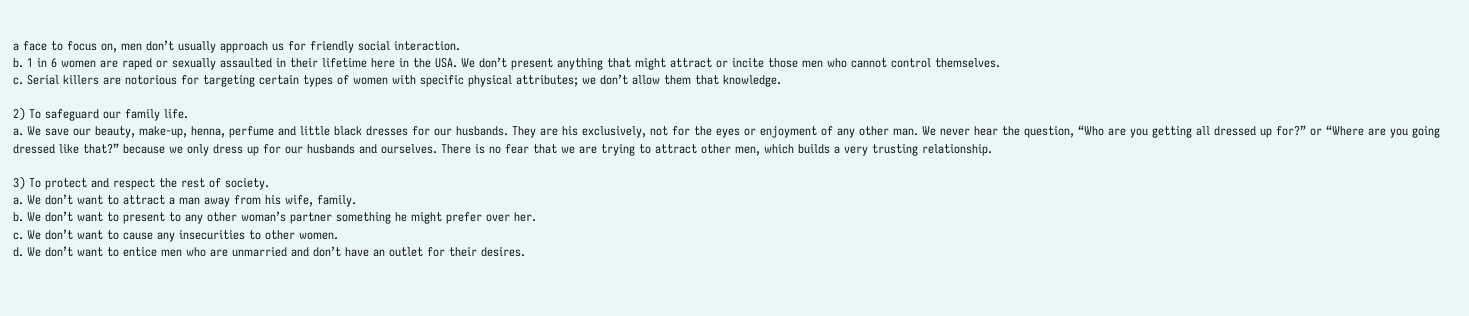a face to focus on, men don’t usually approach us for friendly social interaction.
b. 1 in 6 women are raped or sexually assaulted in their lifetime here in the USA. We don’t present anything that might attract or incite those men who cannot control themselves.
c. Serial killers are notorious for targeting certain types of women with specific physical attributes; we don’t allow them that knowledge.

2) To safeguard our family life.
a. We save our beauty, make-up, henna, perfume and little black dresses for our husbands. They are his exclusively, not for the eyes or enjoyment of any other man. We never hear the question, “Who are you getting all dressed up for?” or “Where are you going dressed like that?” because we only dress up for our husbands and ourselves. There is no fear that we are trying to attract other men, which builds a very trusting relationship.

3) To protect and respect the rest of society.
a. We don’t want to attract a man away from his wife, family.
b. We don’t want to present to any other woman’s partner something he might prefer over her.
c. We don’t want to cause any insecurities to other women.
d. We don’t want to entice men who are unmarried and don’t have an outlet for their desires.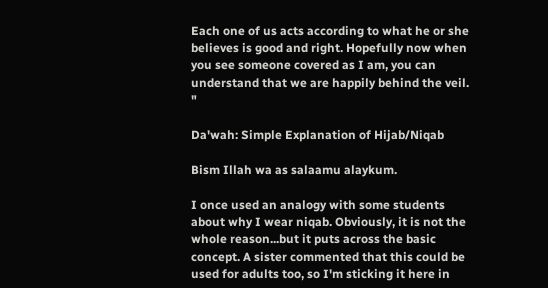Each one of us acts according to what he or she believes is good and right. Hopefully now when you see someone covered as I am, you can understand that we are happily behind the veil. "

Da'wah: Simple Explanation of Hijab/Niqab

Bism Illah wa as salaamu alaykum.

I once used an analogy with some students about why I wear niqab. Obviously, it is not the whole reason...but it puts across the basic concept. A sister commented that this could be used for adults too, so I'm sticking it here in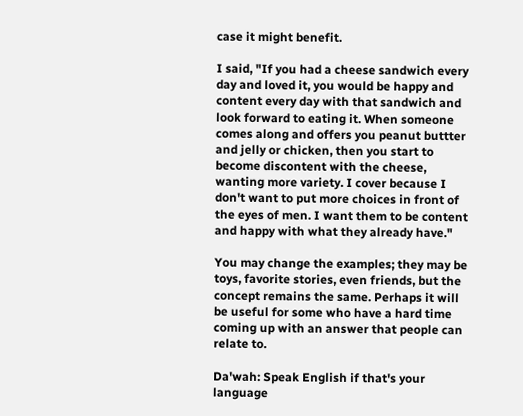case it might benefit.

I said, "If you had a cheese sandwich every day and loved it, you would be happy and content every day with that sandwich and look forward to eating it. When someone comes along and offers you peanut buttter and jelly or chicken, then you start to become discontent with the cheese, wanting more variety. I cover because I don't want to put more choices in front of the eyes of men. I want them to be content and happy with what they already have."

You may change the examples; they may be toys, favorite stories, even friends, but the concept remains the same. Perhaps it will be useful for some who have a hard time coming up with an answer that people can relate to.

Da'wah: Speak English if that's your language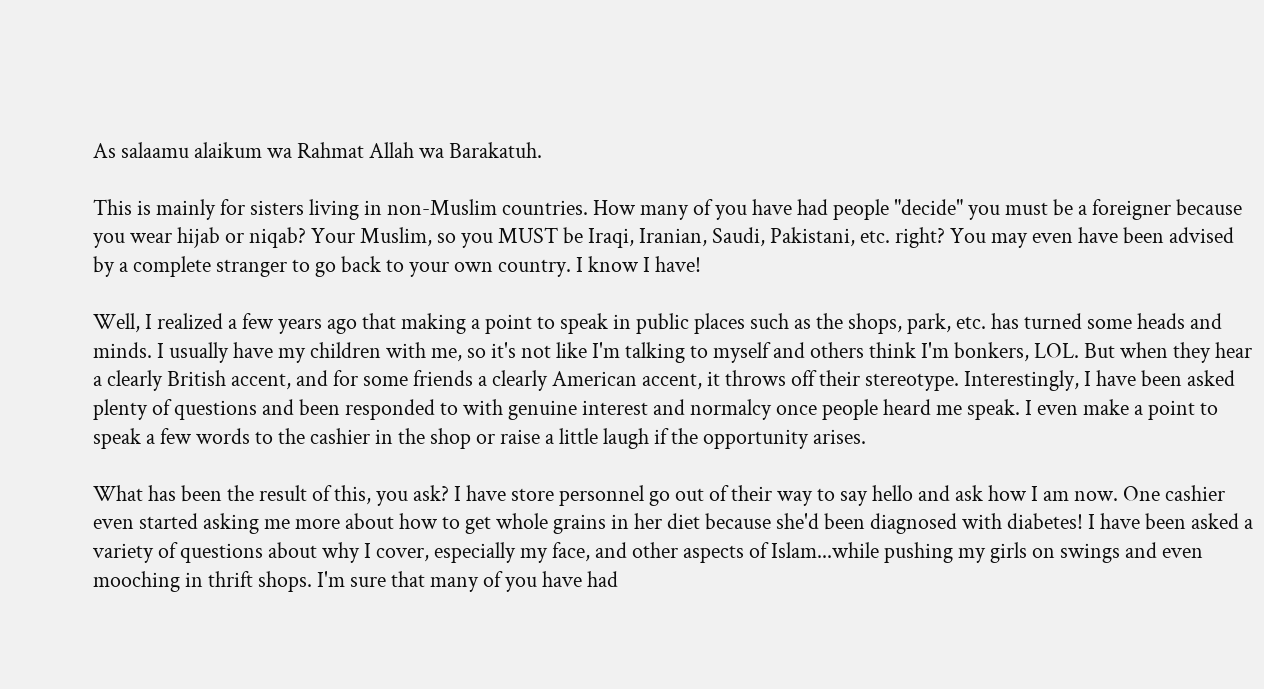As salaamu alaikum wa Rahmat Allah wa Barakatuh.

This is mainly for sisters living in non-Muslim countries. How many of you have had people "decide" you must be a foreigner because you wear hijab or niqab? Your Muslim, so you MUST be Iraqi, Iranian, Saudi, Pakistani, etc. right? You may even have been advised by a complete stranger to go back to your own country. I know I have!

Well, I realized a few years ago that making a point to speak in public places such as the shops, park, etc. has turned some heads and minds. I usually have my children with me, so it's not like I'm talking to myself and others think I'm bonkers, LOL. But when they hear a clearly British accent, and for some friends a clearly American accent, it throws off their stereotype. Interestingly, I have been asked plenty of questions and been responded to with genuine interest and normalcy once people heard me speak. I even make a point to speak a few words to the cashier in the shop or raise a little laugh if the opportunity arises.

What has been the result of this, you ask? I have store personnel go out of their way to say hello and ask how I am now. One cashier even started asking me more about how to get whole grains in her diet because she'd been diagnosed with diabetes! I have been asked a variety of questions about why I cover, especially my face, and other aspects of Islam...while pushing my girls on swings and even mooching in thrift shops. I'm sure that many of you have had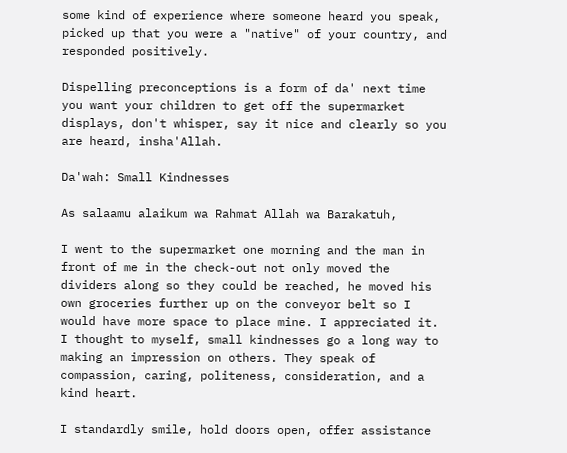some kind of experience where someone heard you speak, picked up that you were a "native" of your country, and responded positively.

Dispelling preconceptions is a form of da' next time you want your children to get off the supermarket displays, don't whisper, say it nice and clearly so you are heard, insha'Allah.

Da'wah: Small Kindnesses

As salaamu alaikum wa Rahmat Allah wa Barakatuh,

I went to the supermarket one morning and the man in front of me in the check-out not only moved the dividers along so they could be reached, he moved his own groceries further up on the conveyor belt so I would have more space to place mine. I appreciated it. I thought to myself, small kindnesses go a long way to making an impression on others. They speak of compassion, caring, politeness, consideration, and a kind heart.

I standardly smile, hold doors open, offer assistance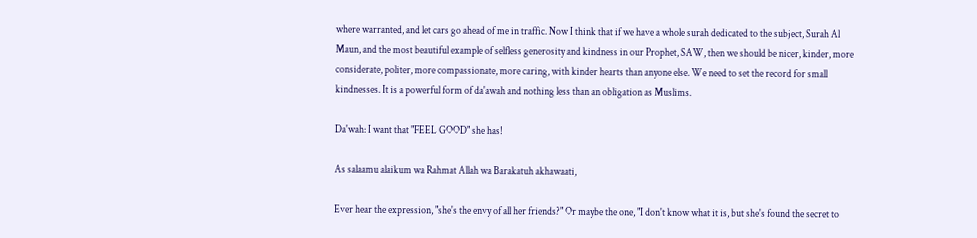where warranted, and let cars go ahead of me in traffic. Now I think that if we have a whole surah dedicated to the subject, Surah Al Maun, and the most beautiful example of selfless generosity and kindness in our Prophet, SAW, then we should be nicer, kinder, more considerate, politer, more compassionate, more caring, with kinder hearts than anyone else. We need to set the record for small kindnesses. It is a powerful form of da'awah and nothing less than an obligation as Muslims.

Da'wah: I want that "FEEL GOOD" she has!

As salaamu alaikum wa Rahmat Allah wa Barakatuh akhawaati,

Ever hear the expression, "she's the envy of all her friends?" Or maybe the one, "I don't know what it is, but she's found the secret to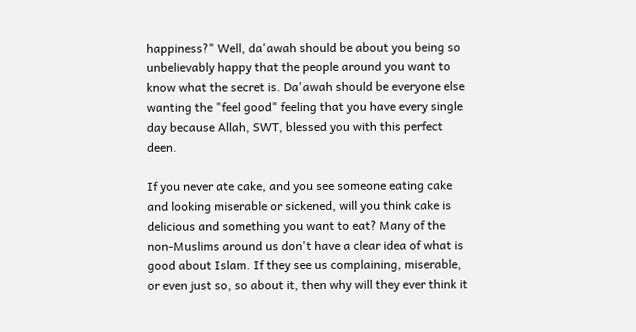happiness?" Well, da'awah should be about you being so unbelievably happy that the people around you want to know what the secret is. Da'awah should be everyone else wanting the "feel good" feeling that you have every single day because Allah, SWT, blessed you with this perfect deen.

If you never ate cake, and you see someone eating cake and looking miserable or sickened, will you think cake is delicious and something you want to eat? Many of the non-Muslims around us don't have a clear idea of what is good about Islam. If they see us complaining, miserable, or even just so, so about it, then why will they ever think it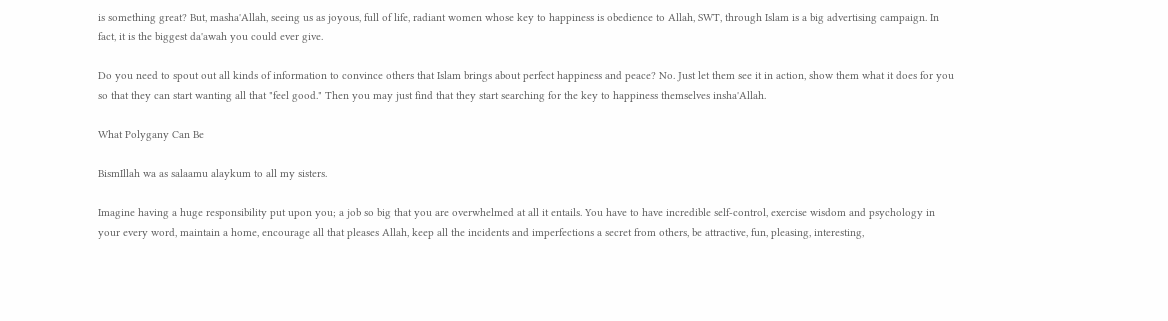is something great? But, masha'Allah, seeing us as joyous, full of life, radiant women whose key to happiness is obedience to Allah, SWT, through Islam is a big advertising campaign. In fact, it is the biggest da'awah you could ever give.

Do you need to spout out all kinds of information to convince others that Islam brings about perfect happiness and peace? No. Just let them see it in action, show them what it does for you so that they can start wanting all that "feel good." Then you may just find that they start searching for the key to happiness themselves insha'Allah.

What Polygany Can Be

BismIllah wa as salaamu alaykum to all my sisters.

Imagine having a huge responsibility put upon you; a job so big that you are overwhelmed at all it entails. You have to have incredible self-control, exercise wisdom and psychology in your every word, maintain a home, encourage all that pleases Allah, keep all the incidents and imperfections a secret from others, be attractive, fun, pleasing, interesting,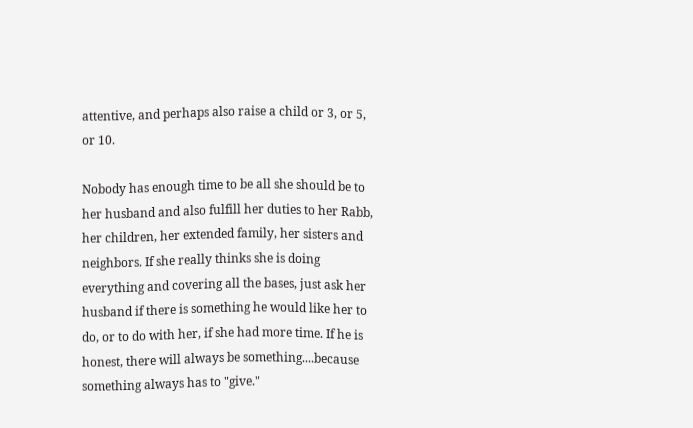attentive, and perhaps also raise a child or 3, or 5, or 10.

Nobody has enough time to be all she should be to her husband and also fulfill her duties to her Rabb, her children, her extended family, her sisters and neighbors. If she really thinks she is doing everything and covering all the bases, just ask her husband if there is something he would like her to do, or to do with her, if she had more time. If he is honest, there will always be something....because something always has to "give."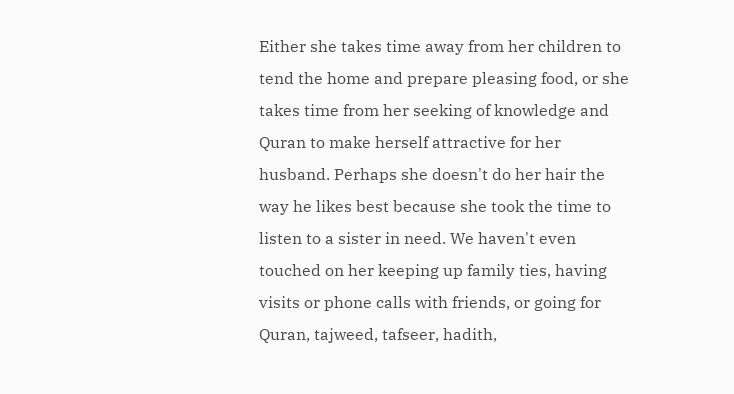Either she takes time away from her children to tend the home and prepare pleasing food, or she takes time from her seeking of knowledge and Quran to make herself attractive for her husband. Perhaps she doesn't do her hair the way he likes best because she took the time to listen to a sister in need. We haven't even touched on her keeping up family ties, having visits or phone calls with friends, or going for Quran, tajweed, tafseer, hadith,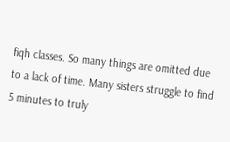fiqh classes. So many things are omitted due to a lack of time. Many sisters struggle to find 5 minutes to truly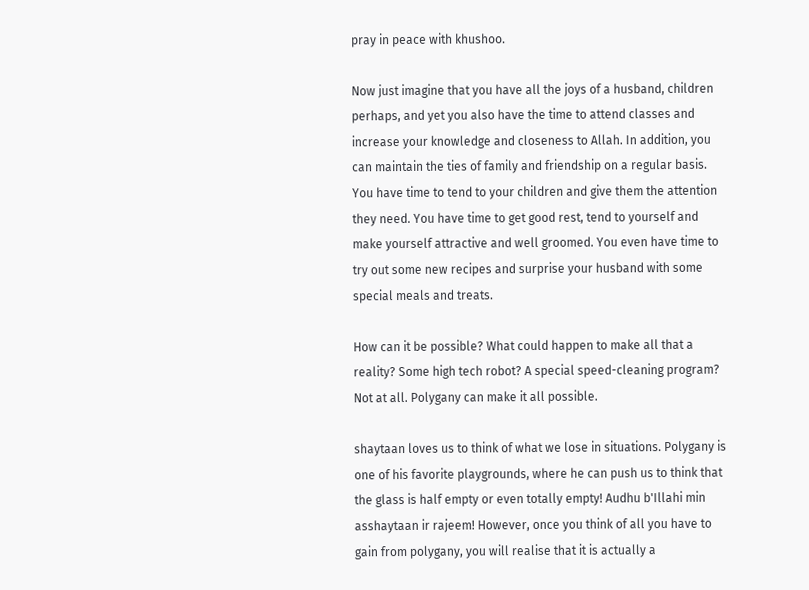pray in peace with khushoo.

Now just imagine that you have all the joys of a husband, children perhaps, and yet you also have the time to attend classes and increase your knowledge and closeness to Allah. In addition, you can maintain the ties of family and friendship on a regular basis. You have time to tend to your children and give them the attention they need. You have time to get good rest, tend to yourself and make yourself attractive and well groomed. You even have time to try out some new recipes and surprise your husband with some special meals and treats.

How can it be possible? What could happen to make all that a reality? Some high tech robot? A special speed-cleaning program? Not at all. Polygany can make it all possible.

shaytaan loves us to think of what we lose in situations. Polygany is one of his favorite playgrounds, where he can push us to think that the glass is half empty or even totally empty! Audhu b'Illahi min asshaytaan ir rajeem! However, once you think of all you have to gain from polygany, you will realise that it is actually a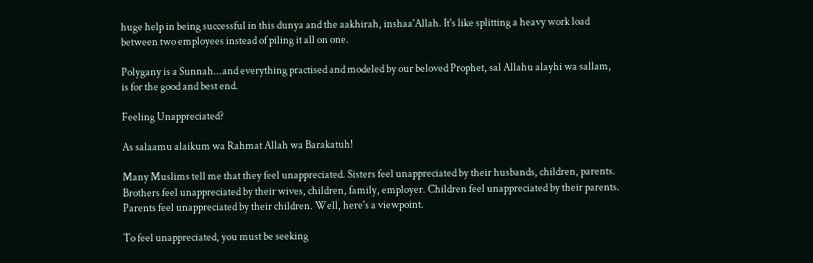huge help in being successful in this dunya and the aakhirah, inshaa'Allah. It's like splitting a heavy work load between two employees instead of piling it all on one.

Polygany is a Sunnah...and everything practised and modeled by our beloved Prophet, sal Allahu alayhi wa sallam, is for the good and best end.

Feeling Unappreciated?

As salaamu alaikum wa Rahmat Allah wa Barakatuh!

Many Muslims tell me that they feel unappreciated. Sisters feel unappreciated by their husbands, children, parents. Brothers feel unappreciated by their wives, children, family, employer. Children feel unappreciated by their parents. Parents feel unappreciated by their children. Well, here's a viewpoint.

To feel unappreciated, you must be seeking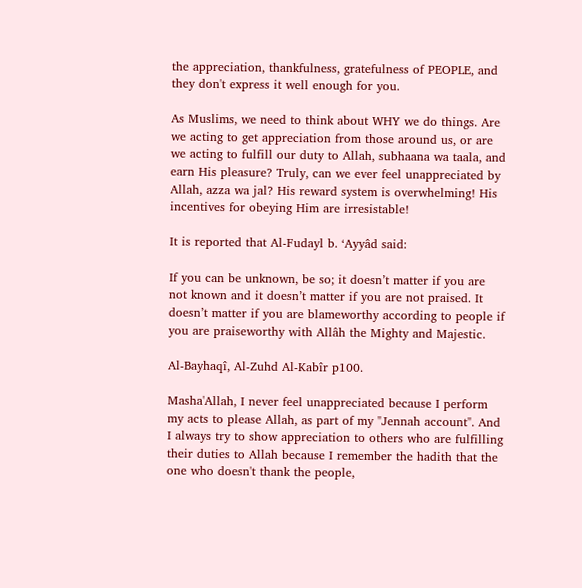the appreciation, thankfulness, gratefulness of PEOPLE, and they don't express it well enough for you.

As Muslims, we need to think about WHY we do things. Are we acting to get appreciation from those around us, or are we acting to fulfill our duty to Allah, subhaana wa taala, and earn His pleasure? Truly, can we ever feel unappreciated by Allah, azza wa jal? His reward system is overwhelming! His incentives for obeying Him are irresistable!

It is reported that Al-Fudayl b. ‘Ayyâd said:

If you can be unknown, be so; it doesn’t matter if you are not known and it doesn’t matter if you are not praised. It doesn’t matter if you are blameworthy according to people if you are praiseworthy with Allâh the Mighty and Majestic.

Al-Bayhaqî, Al-Zuhd Al-Kabîr p100.

Masha'Allah, I never feel unappreciated because I perform my acts to please Allah, as part of my "Jennah account". And I always try to show appreciation to others who are fulfilling their duties to Allah because I remember the hadith that the one who doesn't thank the people,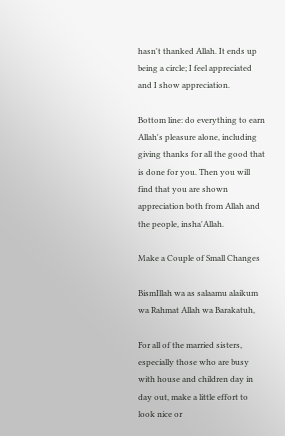hasn't thanked Allah. It ends up being a circle; I feel appreciated and I show appreciation.

Bottom line: do everything to earn Allah's pleasure alone, including giving thanks for all the good that is done for you. Then you will find that you are shown appreciation both from Allah and the people, insha'Allah.

Make a Couple of Small Changes

BismIllah wa as salaamu alaikum wa Rahmat Allah wa Barakatuh,

For all of the married sisters, especially those who are busy with house and children day in day out, make a little effort to look nice or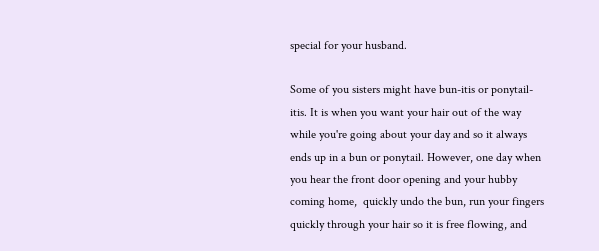special for your husband.

Some of you sisters might have bun-itis or ponytail-itis. It is when you want your hair out of the way while you're going about your day and so it always ends up in a bun or ponytail. However, one day when you hear the front door opening and your hubby coming home,  quickly undo the bun, run your fingers quickly through your hair so it is free flowing, and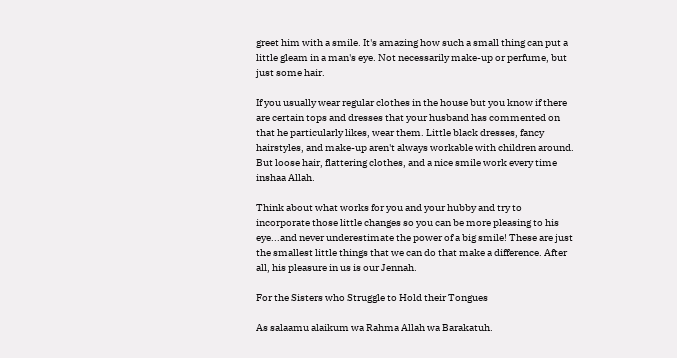greet him with a smile. It's amazing how such a small thing can put a little gleam in a man's eye. Not necessarily make-up or perfume, but just some hair.

If you usually wear regular clothes in the house but you know if there are certain tops and dresses that your husband has commented on that he particularly likes, wear them. Little black dresses, fancy hairstyles, and make-up aren't always workable with children around. But loose hair, flattering clothes, and a nice smile work every time inshaa Allah.

Think about what works for you and your hubby and try to incorporate those little changes so you can be more pleasing to his eye...and never underestimate the power of a big smile! These are just the smallest little things that we can do that make a difference. After all, his pleasure in us is our Jennah.

For the Sisters who Struggle to Hold their Tongues

As salaamu alaikum wa Rahma Allah wa Barakatuh.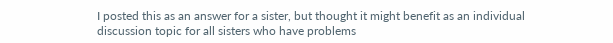I posted this as an answer for a sister, but thought it might benefit as an individual discussion topic for all sisters who have problems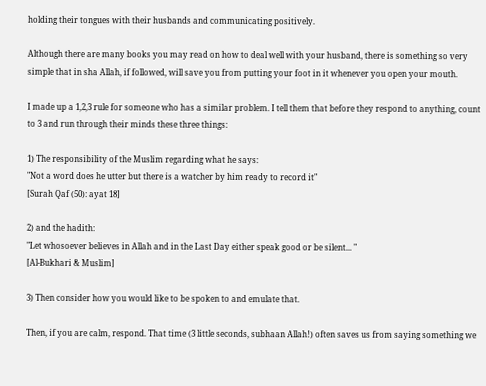holding their tongues with their husbands and communicating positively.

Although there are many books you may read on how to deal well with your husband, there is something so very simple that in sha Allah, if followed, will save you from putting your foot in it whenever you open your mouth.

I made up a 1,2,3 rule for someone who has a similar problem. I tell them that before they respond to anything, count to 3 and run through their minds these three things:

1) The responsibility of the Muslim regarding what he says:
"Not a word does he utter but there is a watcher by him ready to record it"
[Surah Qaf (50): ayat 18]

2) and the hadith:
"Let whosoever believes in Allah and in the Last Day either speak good or be silent... "
[Al-Bukhari & Muslim]

3) Then consider how you would like to be spoken to and emulate that.

Then, if you are calm, respond. That time (3 little seconds, subhaan Allah!) often saves us from saying something we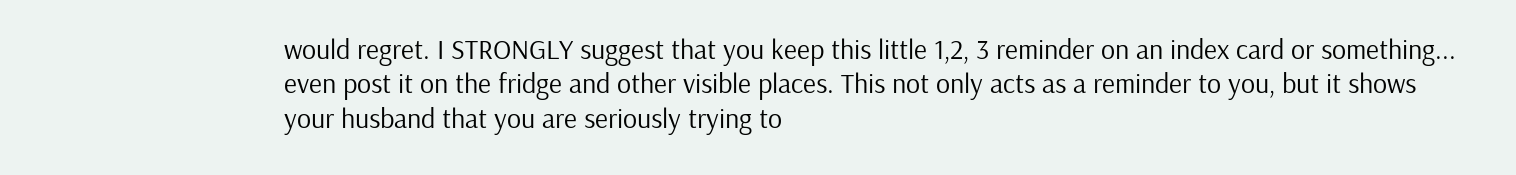would regret. I STRONGLY suggest that you keep this little 1,2, 3 reminder on an index card or something... even post it on the fridge and other visible places. This not only acts as a reminder to you, but it shows your husband that you are seriously trying to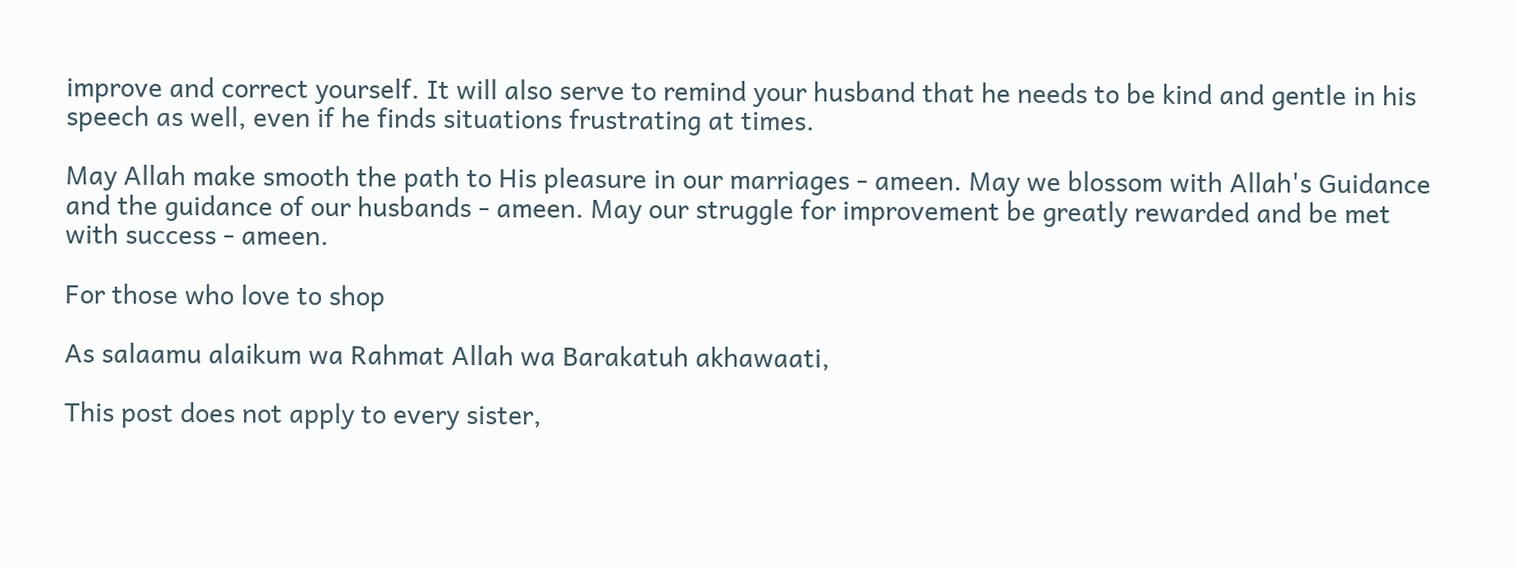improve and correct yourself. It will also serve to remind your husband that he needs to be kind and gentle in his speech as well, even if he finds situations frustrating at times.

May Allah make smooth the path to His pleasure in our marriages - ameen. May we blossom with Allah's Guidance and the guidance of our husbands - ameen. May our struggle for improvement be greatly rewarded and be met with success - ameen.

For those who love to shop

As salaamu alaikum wa Rahmat Allah wa Barakatuh akhawaati,

This post does not apply to every sister,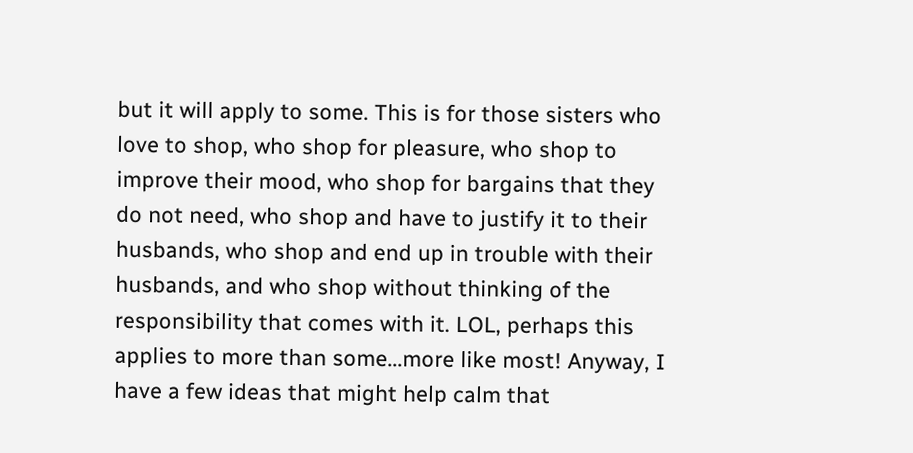but it will apply to some. This is for those sisters who love to shop, who shop for pleasure, who shop to improve their mood, who shop for bargains that they do not need, who shop and have to justify it to their husbands, who shop and end up in trouble with their husbands, and who shop without thinking of the responsibility that comes with it. LOL, perhaps this applies to more than some...more like most! Anyway, I have a few ideas that might help calm that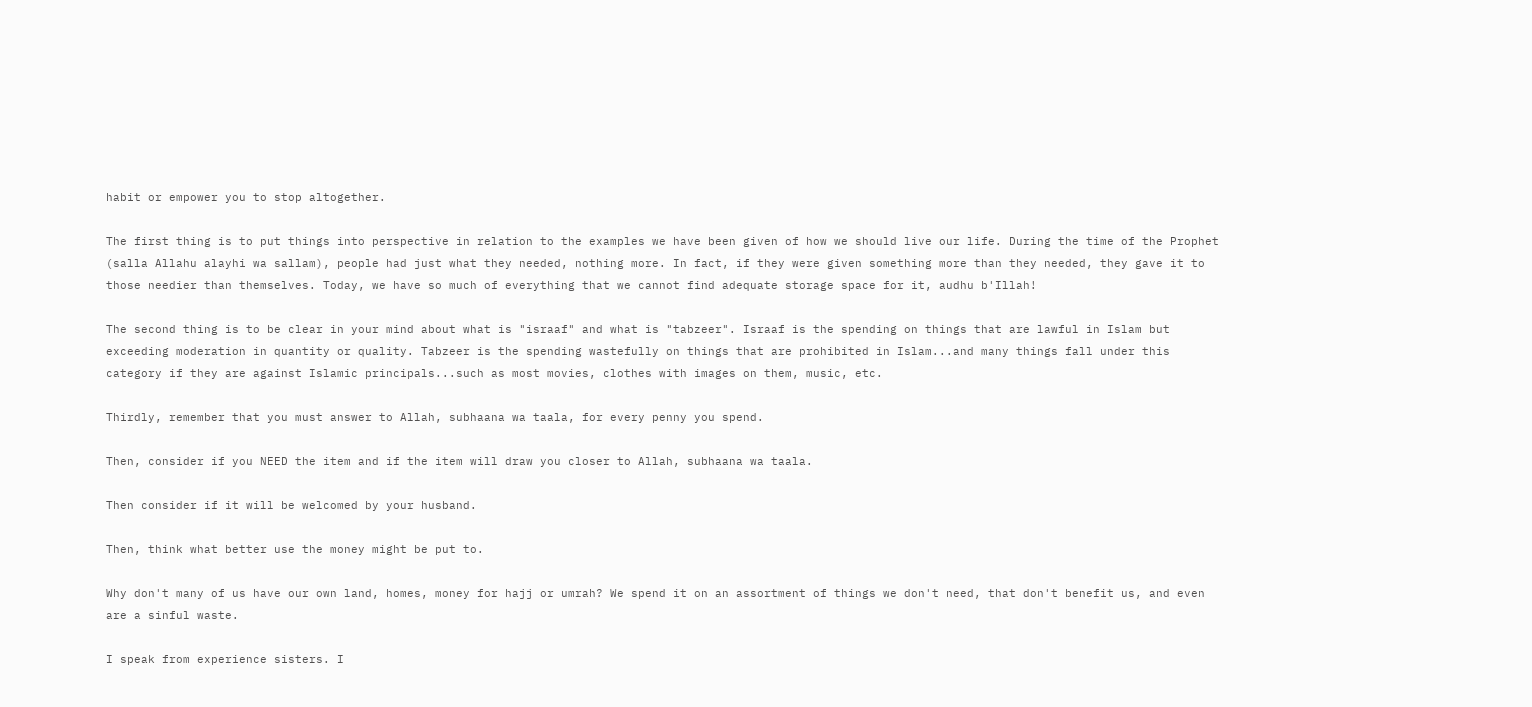habit or empower you to stop altogether.

The first thing is to put things into perspective in relation to the examples we have been given of how we should live our life. During the time of the Prophet (salla Allahu alayhi wa sallam), people had just what they needed, nothing more. In fact, if they were given something more than they needed, they gave it to those needier than themselves. Today, we have so much of everything that we cannot find adequate storage space for it, audhu b'Illah!

The second thing is to be clear in your mind about what is "israaf" and what is "tabzeer". Israaf is the spending on things that are lawful in Islam but exceeding moderation in quantity or quality. Tabzeer is the spending wastefully on things that are prohibited in Islam...and many things fall under this category if they are against Islamic principals...such as most movies, clothes with images on them, music, etc.

Thirdly, remember that you must answer to Allah, subhaana wa taala, for every penny you spend.

Then, consider if you NEED the item and if the item will draw you closer to Allah, subhaana wa taala.

Then consider if it will be welcomed by your husband.

Then, think what better use the money might be put to.

Why don't many of us have our own land, homes, money for hajj or umrah? We spend it on an assortment of things we don't need, that don't benefit us, and even are a sinful waste.

I speak from experience sisters. I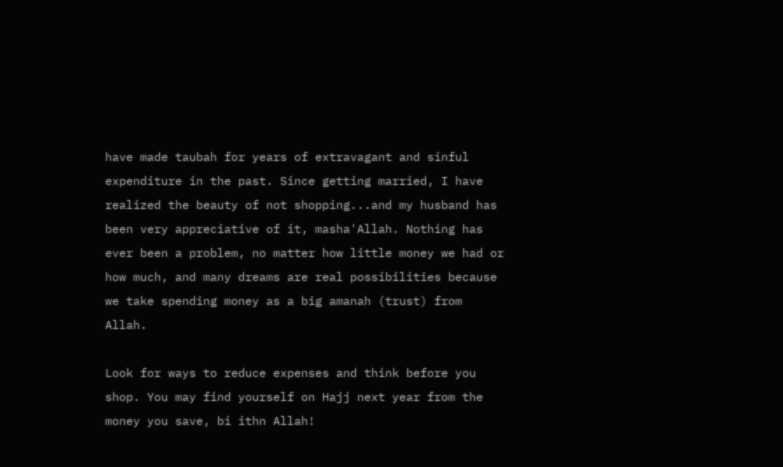have made taubah for years of extravagant and sinful expenditure in the past. Since getting married, I have realized the beauty of not shopping...and my husband has been very appreciative of it, masha'Allah. Nothing has ever been a problem, no matter how little money we had or how much, and many dreams are real possibilities because we take spending money as a big amanah (trust) from Allah.

Look for ways to reduce expenses and think before you shop. You may find yourself on Hajj next year from the money you save, bi ithn Allah!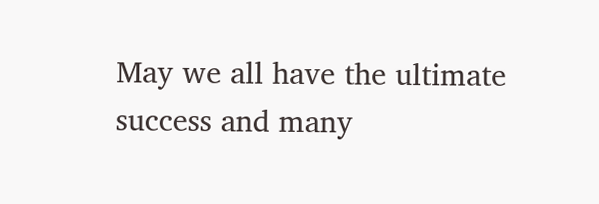May we all have the ultimate success and many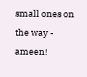small ones on the way - ameen!